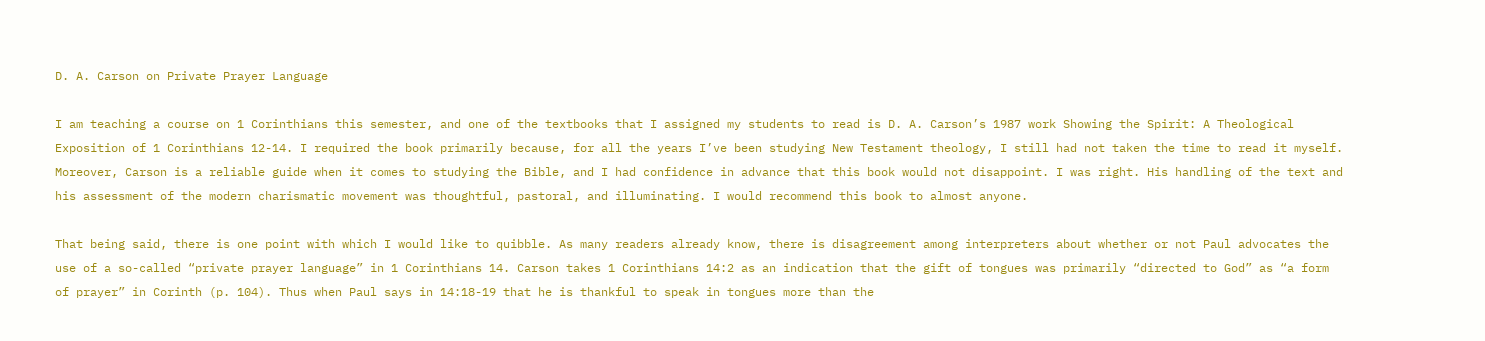D. A. Carson on Private Prayer Language

I am teaching a course on 1 Corinthians this semester, and one of the textbooks that I assigned my students to read is D. A. Carson’s 1987 work Showing the Spirit: A Theological Exposition of 1 Corinthians 12-14. I required the book primarily because, for all the years I’ve been studying New Testament theology, I still had not taken the time to read it myself. Moreover, Carson is a reliable guide when it comes to studying the Bible, and I had confidence in advance that this book would not disappoint. I was right. His handling of the text and his assessment of the modern charismatic movement was thoughtful, pastoral, and illuminating. I would recommend this book to almost anyone.

That being said, there is one point with which I would like to quibble. As many readers already know, there is disagreement among interpreters about whether or not Paul advocates the use of a so-called “private prayer language” in 1 Corinthians 14. Carson takes 1 Corinthians 14:2 as an indication that the gift of tongues was primarily “directed to God” as “a form of prayer” in Corinth (p. 104). Thus when Paul says in 14:18-19 that he is thankful to speak in tongues more than the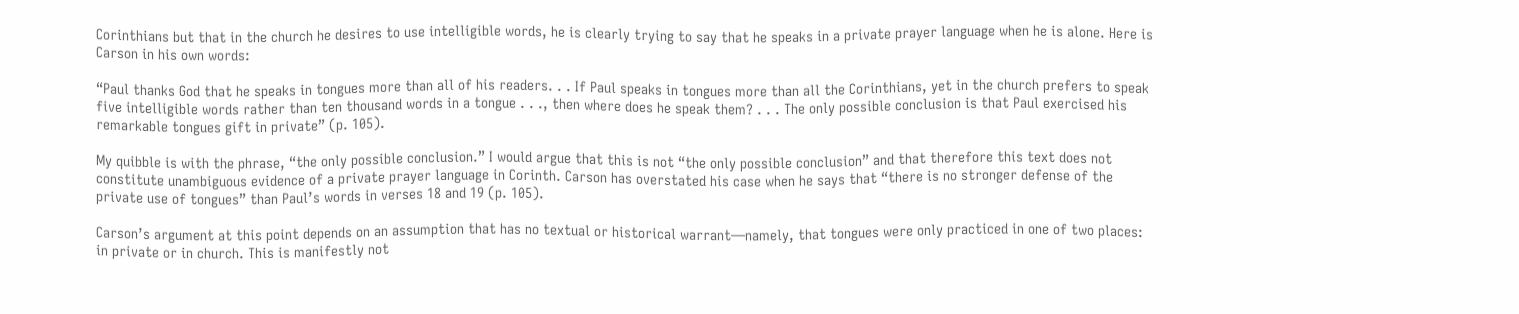Corinthians but that in the church he desires to use intelligible words, he is clearly trying to say that he speaks in a private prayer language when he is alone. Here is Carson in his own words:

“Paul thanks God that he speaks in tongues more than all of his readers. . . If Paul speaks in tongues more than all the Corinthians, yet in the church prefers to speak five intelligible words rather than ten thousand words in a tongue . . ., then where does he speak them? . . . The only possible conclusion is that Paul exercised his remarkable tongues gift in private” (p. 105).

My quibble is with the phrase, “the only possible conclusion.” I would argue that this is not “the only possible conclusion” and that therefore this text does not constitute unambiguous evidence of a private prayer language in Corinth. Carson has overstated his case when he says that “there is no stronger defense of the private use of tongues” than Paul’s words in verses 18 and 19 (p. 105).

Carson’s argument at this point depends on an assumption that has no textual or historical warrant—namely, that tongues were only practiced in one of two places: in private or in church. This is manifestly not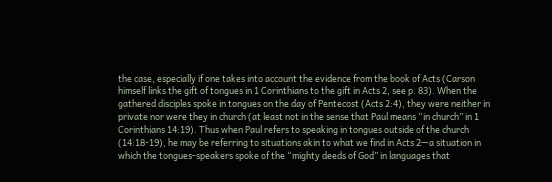the case, especially if one takes into account the evidence from the book of Acts (Carson himself links the gift of tongues in 1 Corinthians to the gift in Acts 2, see p. 83). When the gathered disciples spoke in tongues on the day of Pentecost (Acts 2:4), they were neither in private nor were they in church (at least not in the sense that Paul means “in church” in 1 Corinthians 14:19). Thus when Paul refers to speaking in tongues outside of the church (14:18-19), he may be referring to situations akin to what we find in Acts 2—a situation in which the tongues-speakers spoke of the “mighty deeds of God” in languages that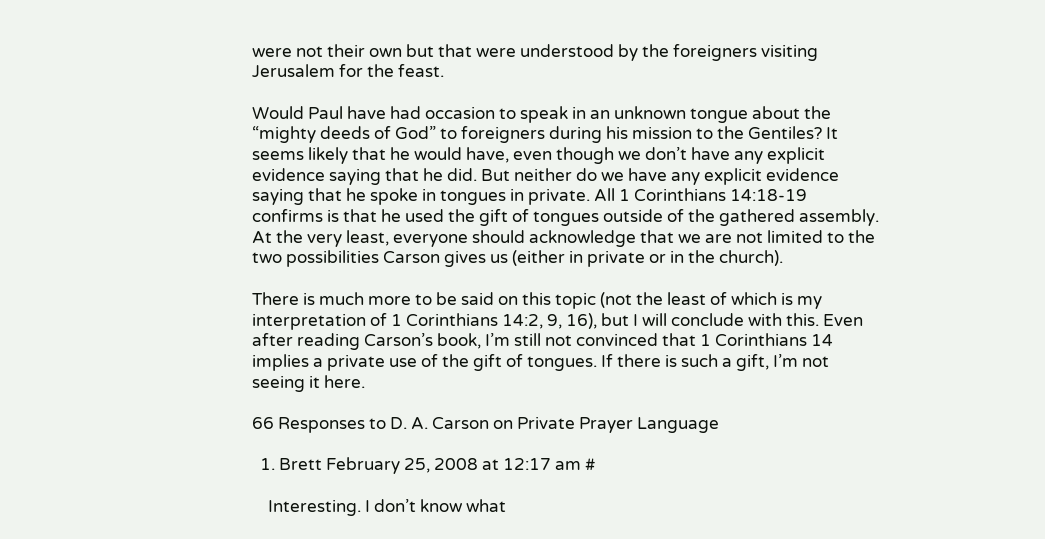were not their own but that were understood by the foreigners visiting Jerusalem for the feast.

Would Paul have had occasion to speak in an unknown tongue about the “mighty deeds of God” to foreigners during his mission to the Gentiles? It seems likely that he would have, even though we don’t have any explicit evidence saying that he did. But neither do we have any explicit evidence saying that he spoke in tongues in private. All 1 Corinthians 14:18-19 confirms is that he used the gift of tongues outside of the gathered assembly. At the very least, everyone should acknowledge that we are not limited to the two possibilities Carson gives us (either in private or in the church).

There is much more to be said on this topic (not the least of which is my interpretation of 1 Corinthians 14:2, 9, 16), but I will conclude with this. Even after reading Carson’s book, I’m still not convinced that 1 Corinthians 14 implies a private use of the gift of tongues. If there is such a gift, I’m not seeing it here.

66 Responses to D. A. Carson on Private Prayer Language

  1. Brett February 25, 2008 at 12:17 am #

    Interesting. I don’t know what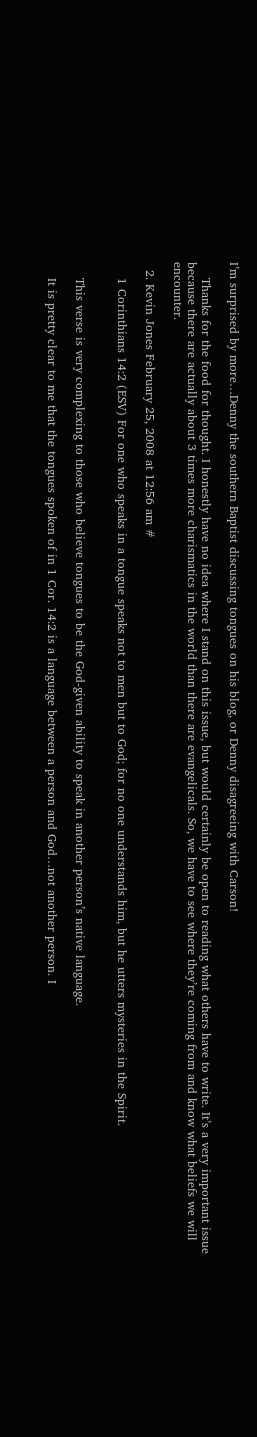I’m surprised by more…Denny the southern Baptist discussing tongues on his blog, or Denny disagreeing with Carson!

    Thanks for the food for thought. I honestly have no idea where I stand on this issue, but would certainly be open to reading what others have to write. It’s a very important issue because there are actually about 3 times more charismatics in the world than there are evangelicals. So, we have to see where they’re coming from and know what beliefs we will encounter.

  2. Kevin Jones February 25, 2008 at 12:56 am #

    1 Corinthians 14:2 (ESV) For one who speaks in a tongue speaks not to men but to God; for no one understands him, but he utters mysteries in the Spirit.


    This verse is very complexing to those who believe tongues to be the God-given ability to speak in another person’s native language.

    It is pretty clear to me that the tongues spoken of in 1 Cor. 14:2 is a language between a person and God…not another person. I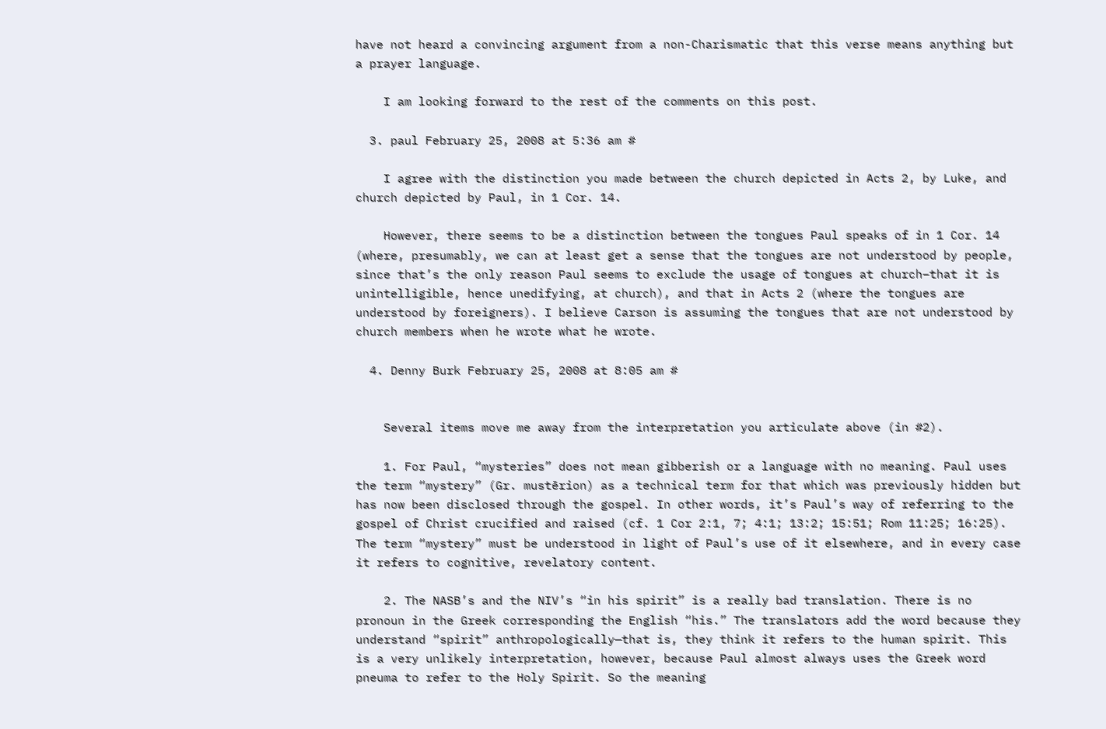have not heard a convincing argument from a non-Charismatic that this verse means anything but a prayer language.

    I am looking forward to the rest of the comments on this post.

  3. paul February 25, 2008 at 5:36 am #

    I agree with the distinction you made between the church depicted in Acts 2, by Luke, and church depicted by Paul, in 1 Cor. 14.

    However, there seems to be a distinction between the tongues Paul speaks of in 1 Cor. 14 (where, presumably, we can at least get a sense that the tongues are not understood by people, since that’s the only reason Paul seems to exclude the usage of tongues at church–that it is unintelligible, hence unedifying, at church), and that in Acts 2 (where the tongues are understood by foreigners). I believe Carson is assuming the tongues that are not understood by church members when he wrote what he wrote.

  4. Denny Burk February 25, 2008 at 8:05 am #


    Several items move me away from the interpretation you articulate above (in #2).

    1. For Paul, “mysteries” does not mean gibberish or a language with no meaning. Paul uses the term “mystery” (Gr. mustērion) as a technical term for that which was previously hidden but has now been disclosed through the gospel. In other words, it’s Paul’s way of referring to the gospel of Christ crucified and raised (cf. 1 Cor 2:1, 7; 4:1; 13:2; 15:51; Rom 11:25; 16:25). The term “mystery” must be understood in light of Paul’s use of it elsewhere, and in every case it refers to cognitive, revelatory content.

    2. The NASB’s and the NIV’s “in his spirit” is a really bad translation. There is no pronoun in the Greek corresponding the English “his.” The translators add the word because they understand “spirit” anthropologically—that is, they think it refers to the human spirit. This is a very unlikely interpretation, however, because Paul almost always uses the Greek word pneuma to refer to the Holy Spirit. So the meaning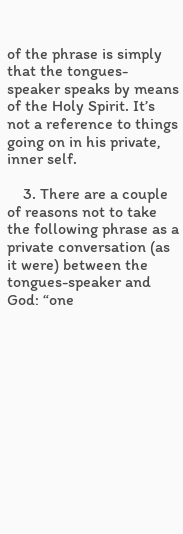of the phrase is simply that the tongues-speaker speaks by means of the Holy Spirit. It’s not a reference to things going on in his private, inner self.

    3. There are a couple of reasons not to take the following phrase as a private conversation (as it were) between the tongues-speaker and God: “one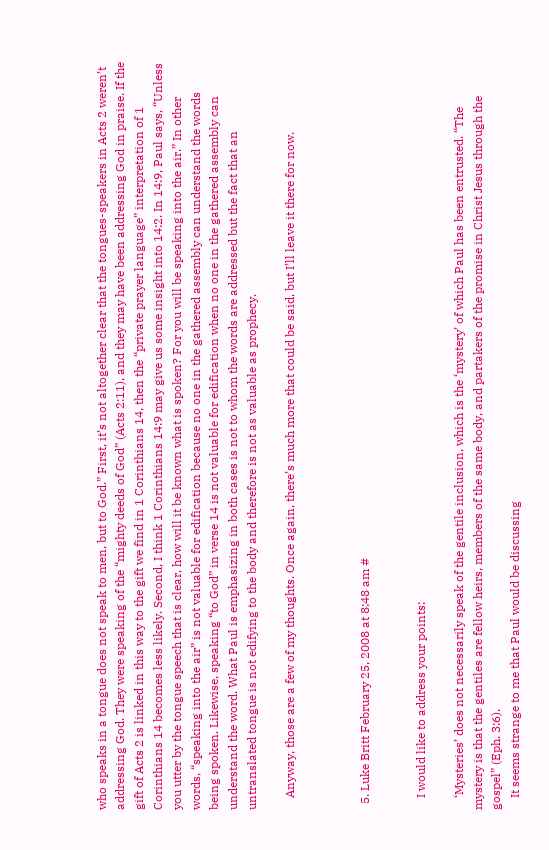who speaks in a tongue does not speak to men, but to God.” First, it’s not altogether clear that the tongues-speakers in Acts 2 weren’t addressing God. They were speaking of the “mighty deeds of God” (Acts 2:11), and they may have been addressing God in praise. If the gift of Acts 2 is linked in this way to the gift we find in 1 Corinthians 14, then the “private prayer language” interpretation of 1 Corinthians 14 becomes less likely. Second, I think 1 Corinthians 14:9 may give us some insight into 14:2. In 14:9, Paul says, “Unless you utter by the tongue speech that is clear, how will it be known what is spoken? For you will be speaking into the air.” In other words, “speaking into the air” is not valuable for edification because no one in the gathered assembly can understand the words being spoken. Likewise, speaking “to God” in verse 14 is not valuable for edification when no one in the gathered assembly can understand the word. What Paul is emphasizing in both cases is not to whom the words are addressed but the fact that an untranslated tongue is not edifying to the body and therefore is not as valuable as prophecy.

    Anyway, those are a few of my thoughts. Once again, there’s much more that could be said, but I’ll leave it there for now.



  5. Luke Britt February 25, 2008 at 8:48 am #


    I would like to address your points:

    ‘Mysteries’ does not necessarily speak of the gentile inclusion, which is the ‘mystery’ of which Paul has been entrusted. “The mystery is that the gentiles are fellow heirs, members of the same body, and partakers of the promise in Christ Jesus through the gospel” (Eph. 3:6).
    It seems strange to me that Paul would be discussing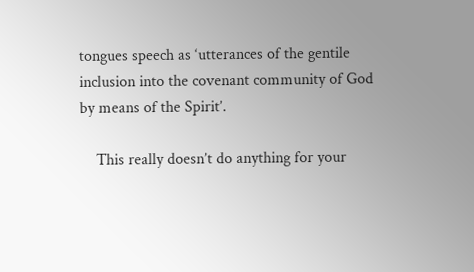tongues speech as ‘utterances of the gentile inclusion into the covenant community of God by means of the Spirit’.

    This really doesn’t do anything for your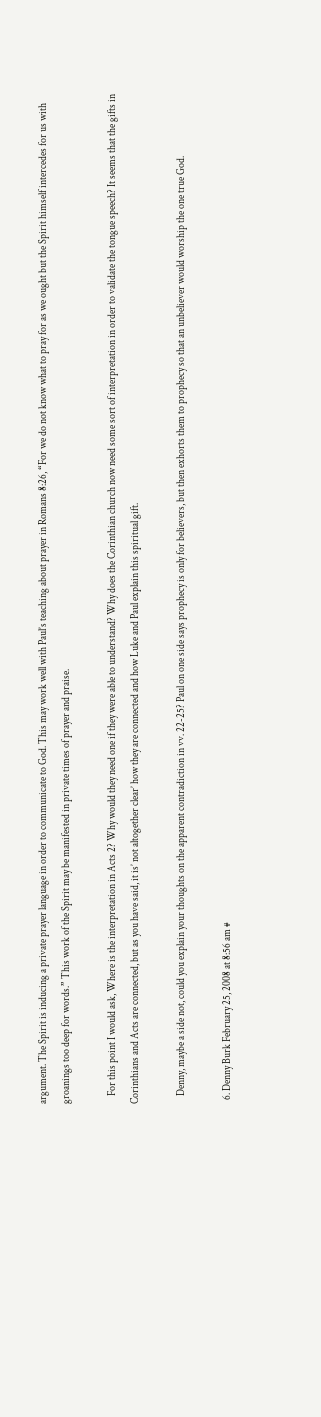argument. The Spirit is inducing a private prayer language in order to communicate to God. This may work well with Paul’s teaching about prayer in Romans 8:26, “For we do not know what to pray for as we ought but the Spirit himself intercedes for us with groanings too deep for words.” This work of the Spirit may be manifested in private times of prayer and praise.

    For this point I would ask, Where is the interpretation in Acts 2? Why would they need one if they were able to understand? Why does the Corinthian church now need some sort of interpretation in order to validate the tongue speech? It seems that the gifts in Corinthians and Acts are connected, but as you have said, it is’ not altogether clear’ how they are connected and how Luke and Paul explain this spiritual gift.

    Denny, maybe a side not, could you explain your thoughts on the apparent contradiction in vv. 22-25? Paul on one side says prophecy is only for believers, but then exhorts them to prophecy so that an unbeliever would worship the one true God.

  6. Denny Burk February 25, 2008 at 8:56 am #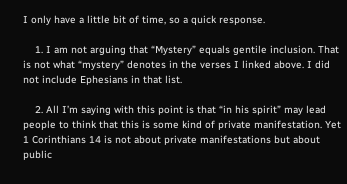I only have a little bit of time, so a quick response.

    1. I am not arguing that “Mystery” equals gentile inclusion. That is not what “mystery” denotes in the verses I linked above. I did not include Ephesians in that list.

    2. All I’m saying with this point is that “in his spirit” may lead people to think that this is some kind of private manifestation. Yet 1 Corinthians 14 is not about private manifestations but about public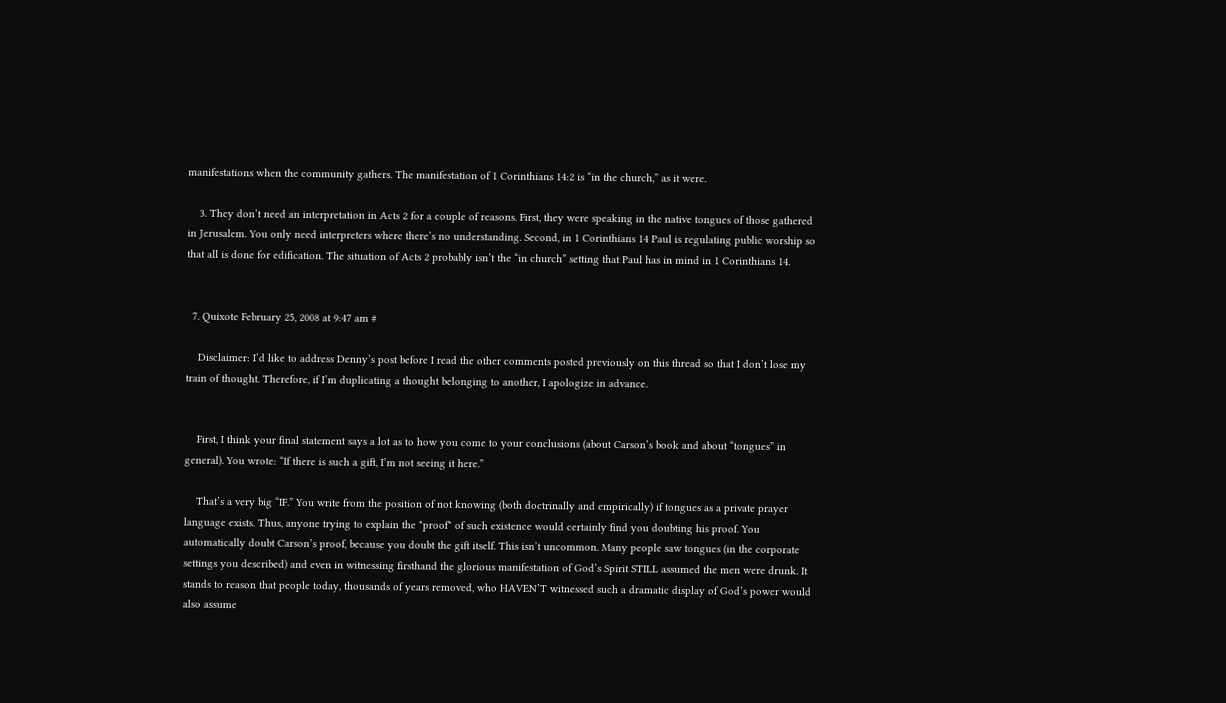manifestations when the community gathers. The manifestation of 1 Corinthians 14:2 is “in the church,” as it were.

    3. They don’t need an interpretation in Acts 2 for a couple of reasons. First, they were speaking in the native tongues of those gathered in Jerusalem. You only need interpreters where there’s no understanding. Second, in 1 Corinthians 14 Paul is regulating public worship so that all is done for edification. The situation of Acts 2 probably isn’t the “in church” setting that Paul has in mind in 1 Corinthians 14.


  7. Quixote February 25, 2008 at 9:47 am #

    Disclaimer: I’d like to address Denny’s post before I read the other comments posted previously on this thread so that I don’t lose my train of thought. Therefore, if I’m duplicating a thought belonging to another, I apologize in advance.


    First, I think your final statement says a lot as to how you come to your conclusions (about Carson’s book and about “tongues” in general). You wrote: “If there is such a gift, I’m not seeing it here.”

    That’s a very big “IF.” You write from the position of not knowing (both doctrinally and empirically) if tongues as a private prayer language exists. Thus, anyone trying to explain the *proof* of such existence would certainly find you doubting his proof. You automatically doubt Carson’s proof, because you doubt the gift itself. This isn’t uncommon. Many people saw tongues (in the corporate settings you described) and even in witnessing firsthand the glorious manifestation of God’s Spirit STILL assumed the men were drunk. It stands to reason that people today, thousands of years removed, who HAVEN’T witnessed such a dramatic display of God’s power would also assume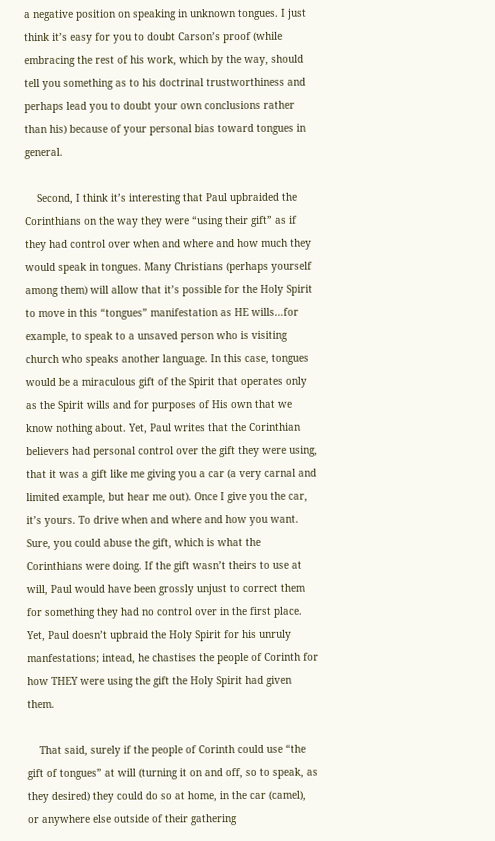a negative position on speaking in unknown tongues. I just think it’s easy for you to doubt Carson’s proof (while embracing the rest of his work, which by the way, should tell you something as to his doctrinal trustworthiness and perhaps lead you to doubt your own conclusions rather than his) because of your personal bias toward tongues in general.

    Second, I think it’s interesting that Paul upbraided the Corinthians on the way they were “using their gift” as if they had control over when and where and how much they would speak in tongues. Many Christians (perhaps yourself among them) will allow that it’s possible for the Holy Spirit to move in this “tongues” manifestation as HE wills…for example, to speak to a unsaved person who is visiting church who speaks another language. In this case, tongues would be a miraculous gift of the Spirit that operates only as the Spirit wills and for purposes of His own that we know nothing about. Yet, Paul writes that the Corinthian believers had personal control over the gift they were using, that it was a gift like me giving you a car (a very carnal and limited example, but hear me out). Once I give you the car, it’s yours. To drive when and where and how you want. Sure, you could abuse the gift, which is what the Corinthians were doing. If the gift wasn’t theirs to use at will, Paul would have been grossly unjust to correct them for something they had no control over in the first place. Yet, Paul doesn’t upbraid the Holy Spirit for his unruly manfestations; intead, he chastises the people of Corinth for how THEY were using the gift the Holy Spirit had given them.

    That said, surely if the people of Corinth could use “the gift of tongues” at will (turning it on and off, so to speak, as they desired) they could do so at home, in the car (camel), or anywhere else outside of their gathering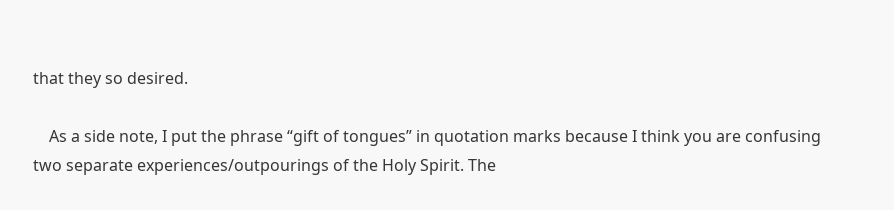that they so desired.

    As a side note, I put the phrase “gift of tongues” in quotation marks because I think you are confusing two separate experiences/outpourings of the Holy Spirit. The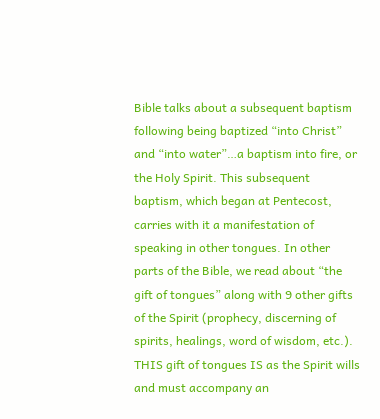Bible talks about a subsequent baptism following being baptized “into Christ” and “into water”…a baptism into fire, or the Holy Spirit. This subsequent baptism, which began at Pentecost, carries with it a manifestation of speaking in other tongues. In other parts of the Bible, we read about “the gift of tongues” along with 9 other gifts of the Spirit (prophecy, discerning of spirits, healings, word of wisdom, etc.). THIS gift of tongues IS as the Spirit wills and must accompany an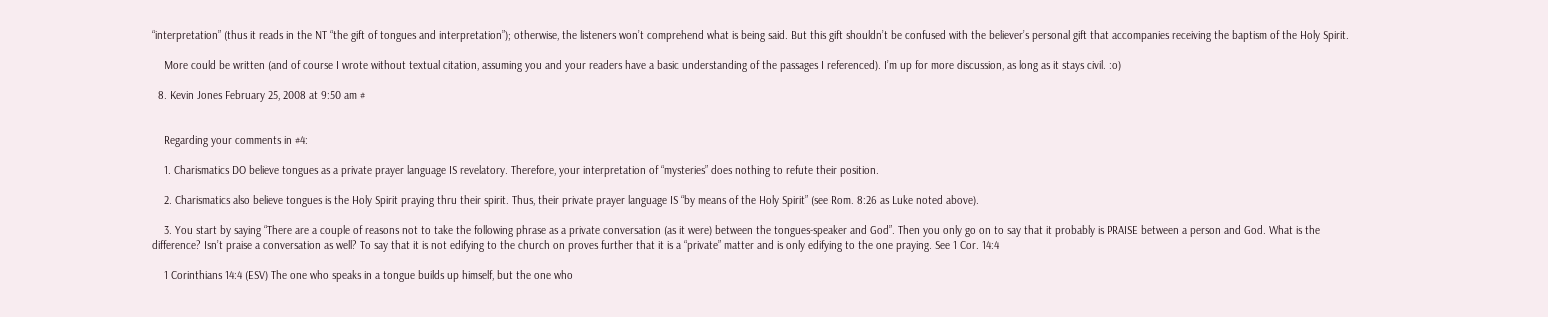“interpretation” (thus it reads in the NT “the gift of tongues and interpretation”); otherwise, the listeners won’t comprehend what is being said. But this gift shouldn’t be confused with the believer’s personal gift that accompanies receiving the baptism of the Holy Spirit.

    More could be written (and of course I wrote without textual citation, assuming you and your readers have a basic understanding of the passages I referenced). I’m up for more discussion, as long as it stays civil. :o)

  8. Kevin Jones February 25, 2008 at 9:50 am #


    Regarding your comments in #4:

    1. Charismatics DO believe tongues as a private prayer language IS revelatory. Therefore, your interpretation of “mysteries” does nothing to refute their position.

    2. Charismatics also believe tongues is the Holy Spirit praying thru their spirit. Thus, their private prayer language IS “by means of the Holy Spirit” (see Rom. 8:26 as Luke noted above).

    3. You start by saying “There are a couple of reasons not to take the following phrase as a private conversation (as it were) between the tongues-speaker and God”. Then you only go on to say that it probably is PRAISE between a person and God. What is the difference? Isn’t praise a conversation as well? To say that it is not edifying to the church on proves further that it is a “private” matter and is only edifying to the one praying. See 1 Cor. 14:4

    1 Corinthians 14:4 (ESV) The one who speaks in a tongue builds up himself, but the one who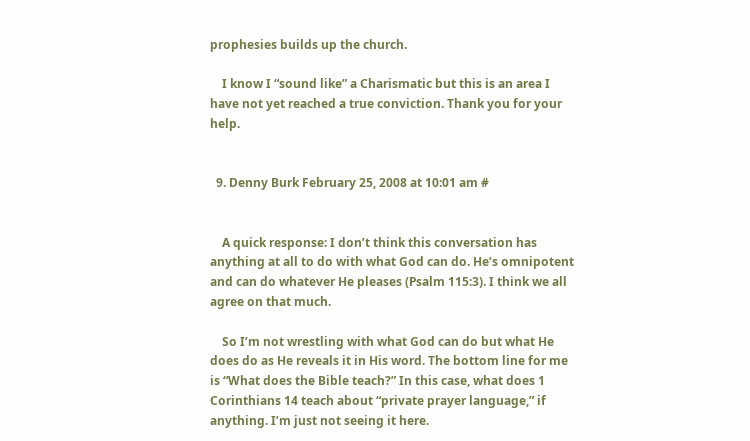prophesies builds up the church.

    I know I “sound like” a Charismatic but this is an area I have not yet reached a true conviction. Thank you for your help.


  9. Denny Burk February 25, 2008 at 10:01 am #


    A quick response: I don’t think this conversation has anything at all to do with what God can do. He’s omnipotent and can do whatever He pleases (Psalm 115:3). I think we all agree on that much.

    So I’m not wrestling with what God can do but what He does do as He reveals it in His word. The bottom line for me is “What does the Bible teach?” In this case, what does 1 Corinthians 14 teach about “private prayer language,” if anything. I’m just not seeing it here.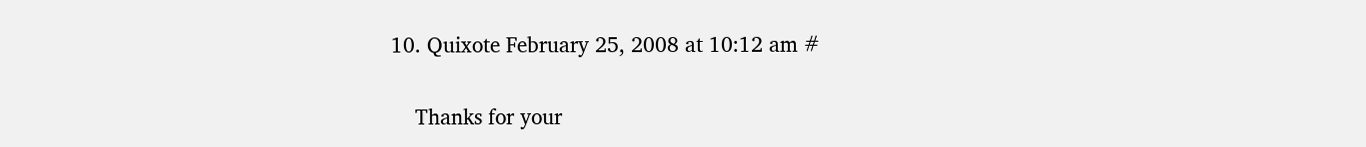10. Quixote February 25, 2008 at 10:12 am #


    Thanks for your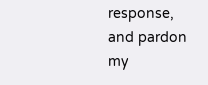response, and pardon my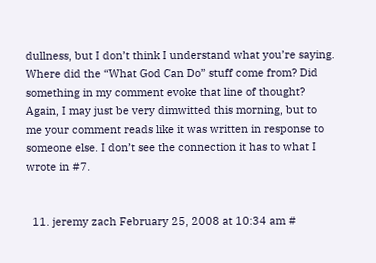dullness, but I don’t think I understand what you’re saying. Where did the “What God Can Do” stuff come from? Did something in my comment evoke that line of thought? Again, I may just be very dimwitted this morning, but to me your comment reads like it was written in response to someone else. I don’t see the connection it has to what I wrote in #7.


  11. jeremy zach February 25, 2008 at 10:34 am #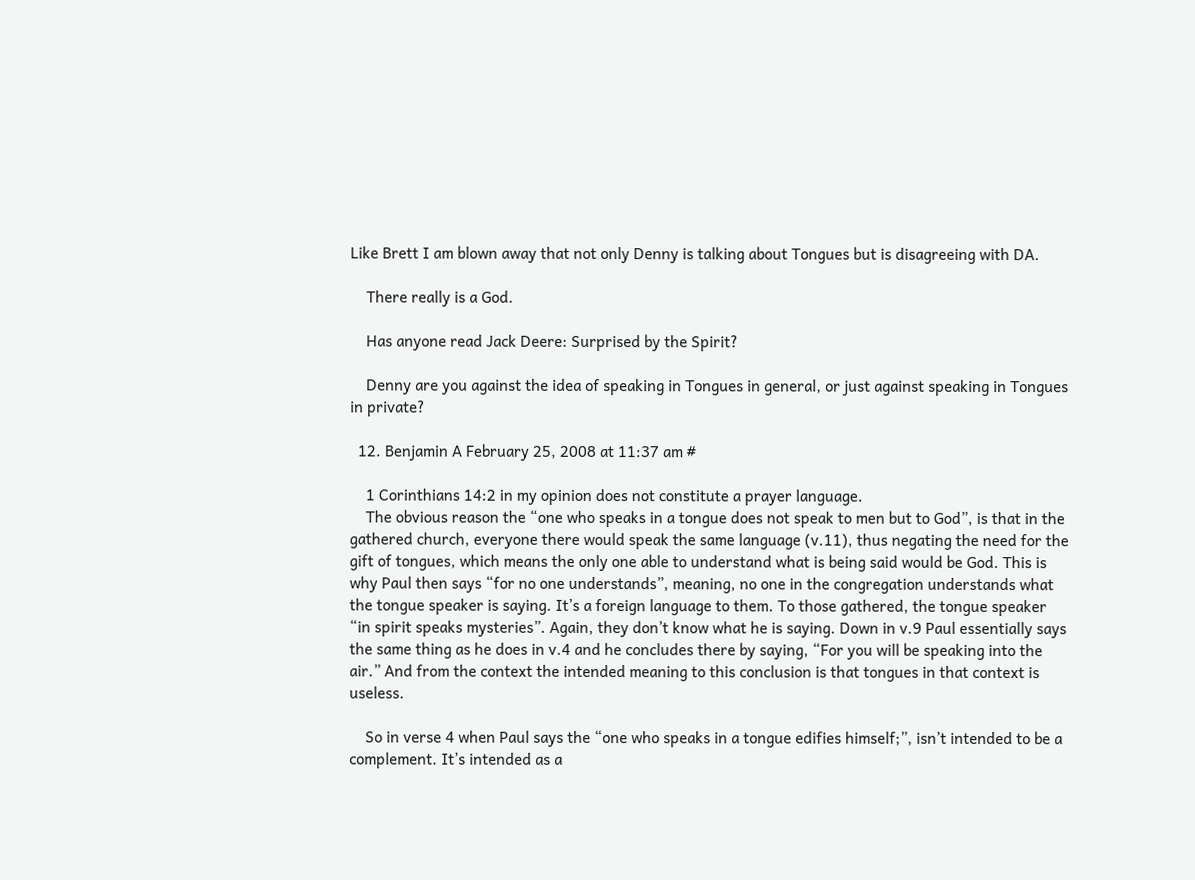Like Brett I am blown away that not only Denny is talking about Tongues but is disagreeing with DA.

    There really is a God.

    Has anyone read Jack Deere: Surprised by the Spirit?

    Denny are you against the idea of speaking in Tongues in general, or just against speaking in Tongues in private?

  12. Benjamin A February 25, 2008 at 11:37 am #

    1 Corinthians 14:2 in my opinion does not constitute a prayer language.
    The obvious reason the “one who speaks in a tongue does not speak to men but to God”, is that in the gathered church, everyone there would speak the same language (v.11), thus negating the need for the gift of tongues, which means the only one able to understand what is being said would be God. This is why Paul then says “for no one understands”, meaning, no one in the congregation understands what the tongue speaker is saying. It’s a foreign language to them. To those gathered, the tongue speaker “in spirit speaks mysteries”. Again, they don’t know what he is saying. Down in v.9 Paul essentially says the same thing as he does in v.4 and he concludes there by saying, “For you will be speaking into the air.” And from the context the intended meaning to this conclusion is that tongues in that context is useless.

    So in verse 4 when Paul says the “one who speaks in a tongue edifies himself;”, isn’t intended to be a complement. It’s intended as a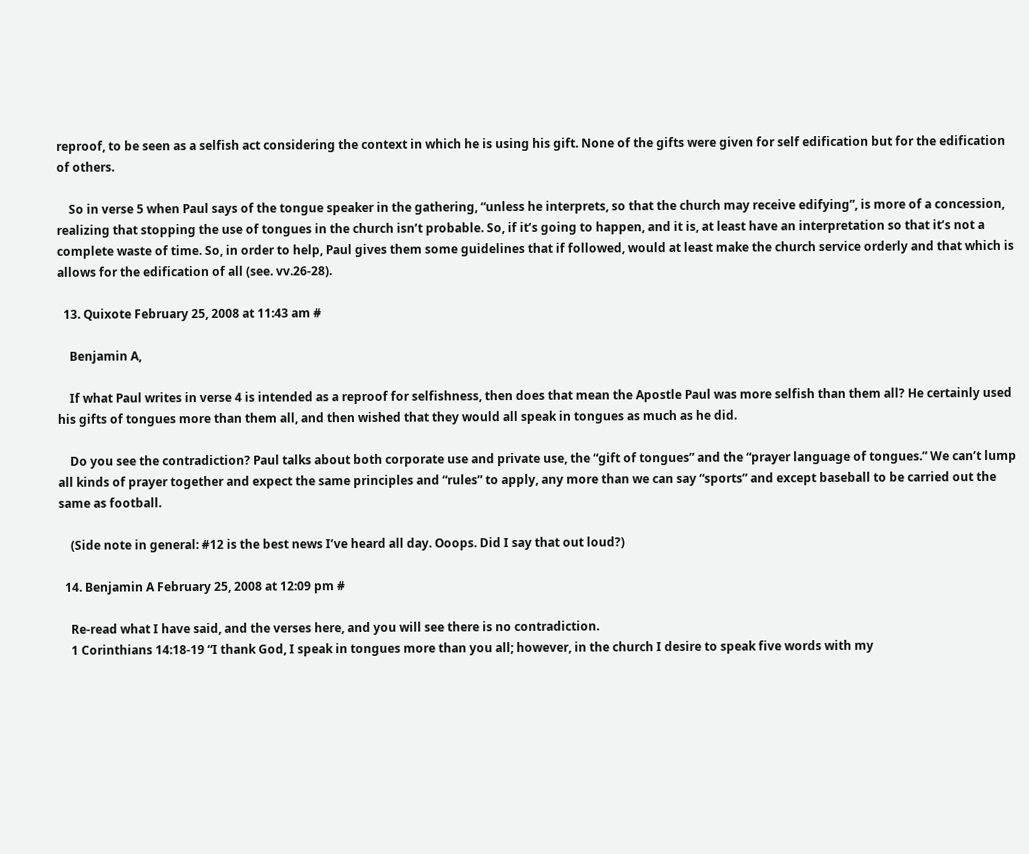reproof, to be seen as a selfish act considering the context in which he is using his gift. None of the gifts were given for self edification but for the edification of others.

    So in verse 5 when Paul says of the tongue speaker in the gathering, “unless he interprets, so that the church may receive edifying”, is more of a concession, realizing that stopping the use of tongues in the church isn’t probable. So, if it’s going to happen, and it is, at least have an interpretation so that it’s not a complete waste of time. So, in order to help, Paul gives them some guidelines that if followed, would at least make the church service orderly and that which is allows for the edification of all (see. vv.26-28).

  13. Quixote February 25, 2008 at 11:43 am #

    Benjamin A,

    If what Paul writes in verse 4 is intended as a reproof for selfishness, then does that mean the Apostle Paul was more selfish than them all? He certainly used his gifts of tongues more than them all, and then wished that they would all speak in tongues as much as he did.

    Do you see the contradiction? Paul talks about both corporate use and private use, the “gift of tongues” and the “prayer language of tongues.” We can’t lump all kinds of prayer together and expect the same principles and “rules” to apply, any more than we can say “sports” and except baseball to be carried out the same as football.

    (Side note in general: #12 is the best news I’ve heard all day. Ooops. Did I say that out loud?)

  14. Benjamin A February 25, 2008 at 12:09 pm #

    Re-read what I have said, and the verses here, and you will see there is no contradiction.
    1 Corinthians 14:18-19 “I thank God, I speak in tongues more than you all; however, in the church I desire to speak five words with my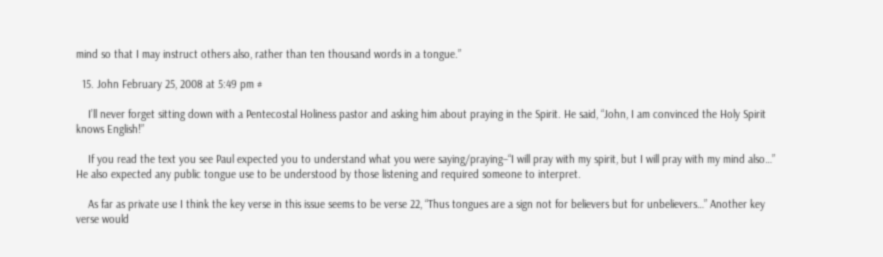mind so that I may instruct others also, rather than ten thousand words in a tongue.”

  15. John February 25, 2008 at 5:49 pm #

    I’ll never forget sitting down with a Pentecostal Holiness pastor and asking him about praying in the Spirit. He said, “John, I am convinced the Holy Spirit knows English!”

    If you read the text you see Paul expected you to understand what you were saying/praying–“I will pray with my spirit, but I will pray with my mind also…” He also expected any public tongue use to be understood by those listening and required someone to interpret.

    As far as private use I think the key verse in this issue seems to be verse 22, “Thus tongues are a sign not for believers but for unbelievers…” Another key verse would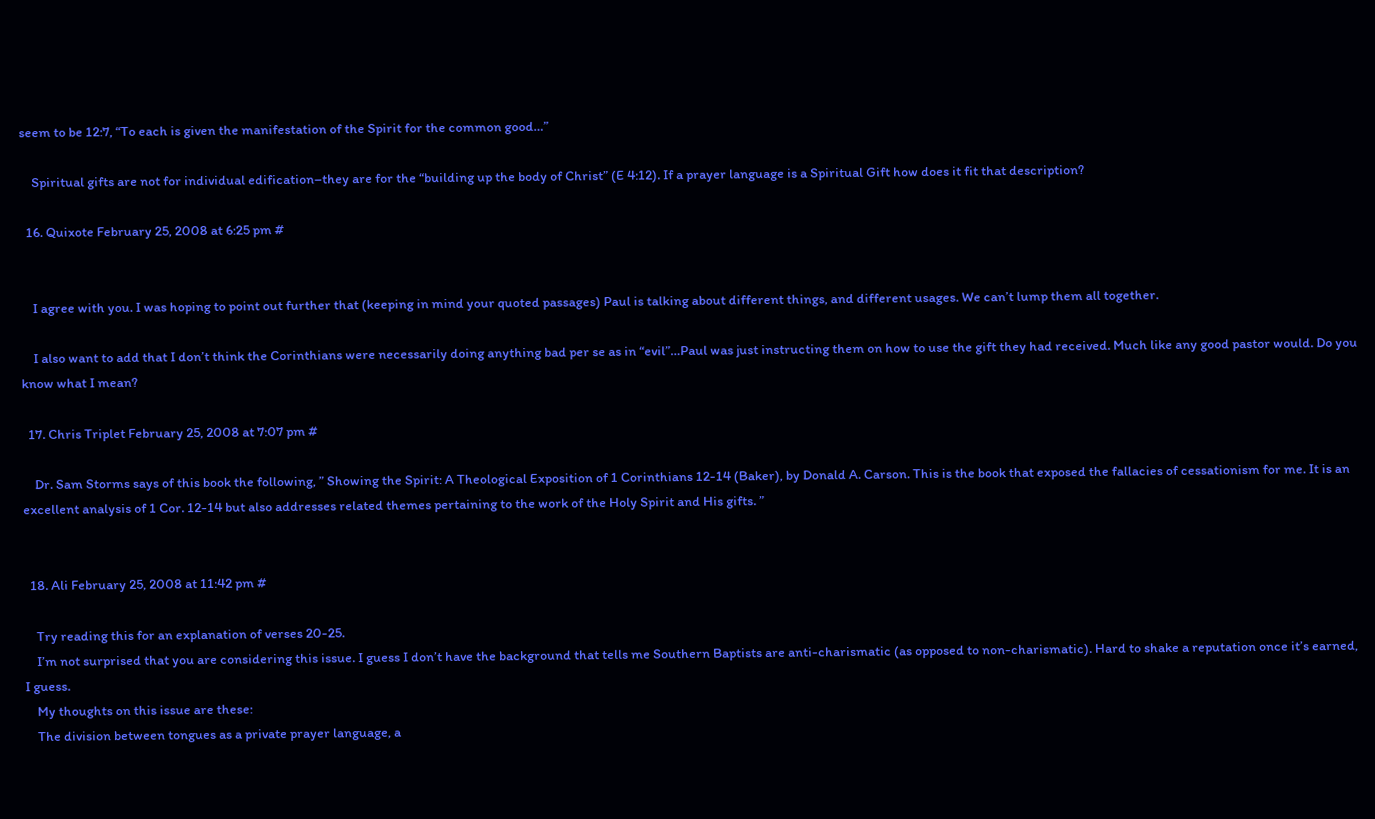seem to be 12:7, “To each is given the manifestation of the Spirit for the common good…”

    Spiritual gifts are not for individual edification–they are for the “building up the body of Christ” (E 4:12). If a prayer language is a Spiritual Gift how does it fit that description?

  16. Quixote February 25, 2008 at 6:25 pm #


    I agree with you. I was hoping to point out further that (keeping in mind your quoted passages) Paul is talking about different things, and different usages. We can’t lump them all together.

    I also want to add that I don’t think the Corinthians were necessarily doing anything bad per se as in “evil”…Paul was just instructing them on how to use the gift they had received. Much like any good pastor would. Do you know what I mean?

  17. Chris Triplet February 25, 2008 at 7:07 pm #

    Dr. Sam Storms says of this book the following, ” Showing the Spirit: A Theological Exposition of 1 Corinthians 12-14 (Baker), by Donald A. Carson. This is the book that exposed the fallacies of cessationism for me. It is an excellent analysis of 1 Cor. 12-14 but also addresses related themes pertaining to the work of the Holy Spirit and His gifts. ”


  18. Ali February 25, 2008 at 11:42 pm #

    Try reading this for an explanation of verses 20-25.
    I’m not surprised that you are considering this issue. I guess I don’t have the background that tells me Southern Baptists are anti-charismatic (as opposed to non-charismatic). Hard to shake a reputation once it’s earned, I guess.
    My thoughts on this issue are these:
    The division between tongues as a private prayer language, a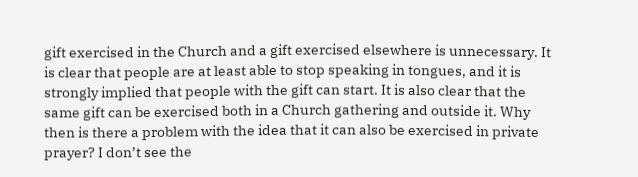gift exercised in the Church and a gift exercised elsewhere is unnecessary. It is clear that people are at least able to stop speaking in tongues, and it is strongly implied that people with the gift can start. It is also clear that the same gift can be exercised both in a Church gathering and outside it. Why then is there a problem with the idea that it can also be exercised in private prayer? I don’t see the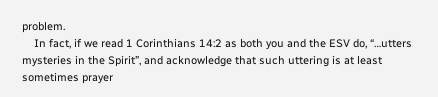problem.
    In fact, if we read 1 Corinthians 14:2 as both you and the ESV do, “…utters mysteries in the Spirit”, and acknowledge that such uttering is at least sometimes prayer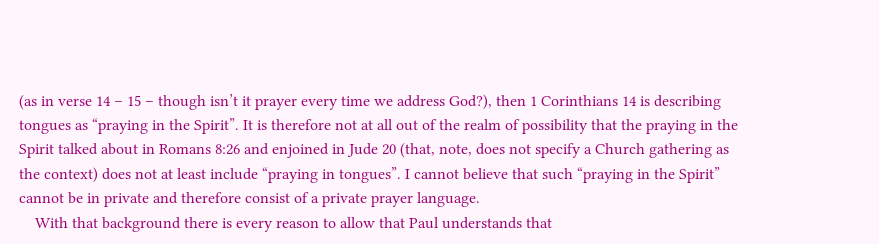(as in verse 14 – 15 – though isn’t it prayer every time we address God?), then 1 Corinthians 14 is describing tongues as “praying in the Spirit”. It is therefore not at all out of the realm of possibility that the praying in the Spirit talked about in Romans 8:26 and enjoined in Jude 20 (that, note, does not specify a Church gathering as the context) does not at least include “praying in tongues”. I cannot believe that such “praying in the Spirit” cannot be in private and therefore consist of a private prayer language.
    With that background there is every reason to allow that Paul understands that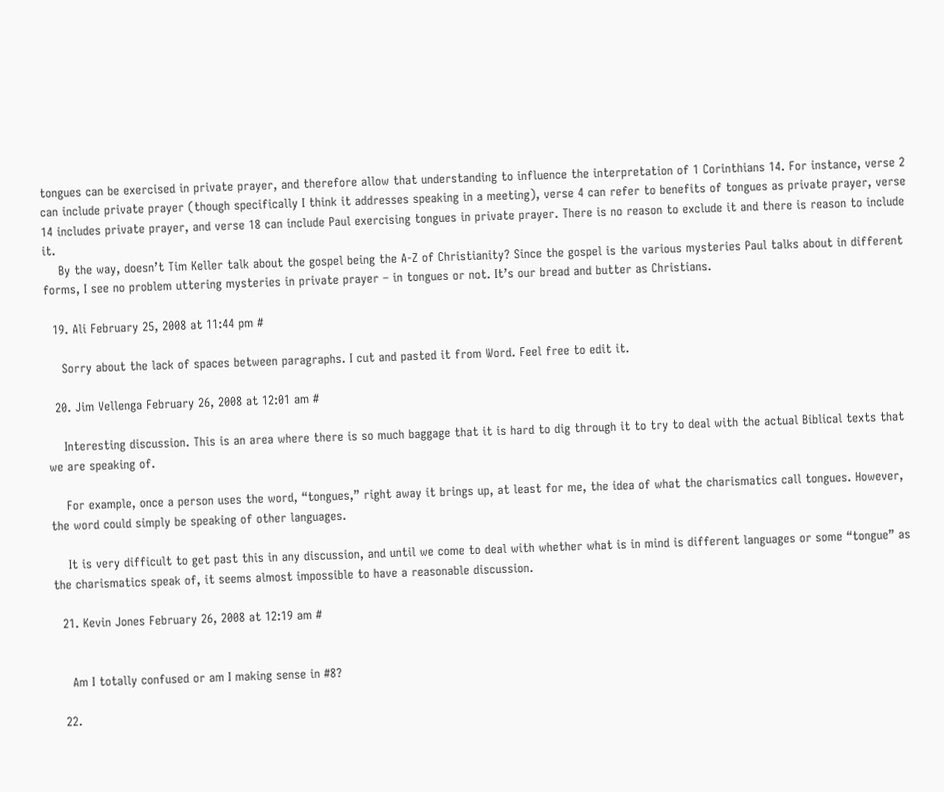tongues can be exercised in private prayer, and therefore allow that understanding to influence the interpretation of 1 Corinthians 14. For instance, verse 2 can include private prayer (though specifically I think it addresses speaking in a meeting), verse 4 can refer to benefits of tongues as private prayer, verse 14 includes private prayer, and verse 18 can include Paul exercising tongues in private prayer. There is no reason to exclude it and there is reason to include it.
    By the way, doesn’t Tim Keller talk about the gospel being the A-Z of Christianity? Since the gospel is the various mysteries Paul talks about in different forms, I see no problem uttering mysteries in private prayer – in tongues or not. It’s our bread and butter as Christians.

  19. Ali February 25, 2008 at 11:44 pm #

    Sorry about the lack of spaces between paragraphs. I cut and pasted it from Word. Feel free to edit it.

  20. Jim Vellenga February 26, 2008 at 12:01 am #

    Interesting discussion. This is an area where there is so much baggage that it is hard to dig through it to try to deal with the actual Biblical texts that we are speaking of.

    For example, once a person uses the word, “tongues,” right away it brings up, at least for me, the idea of what the charismatics call tongues. However, the word could simply be speaking of other languages.

    It is very difficult to get past this in any discussion, and until we come to deal with whether what is in mind is different languages or some “tongue” as the charismatics speak of, it seems almost impossible to have a reasonable discussion.

  21. Kevin Jones February 26, 2008 at 12:19 am #


    Am I totally confused or am I making sense in #8?

  22.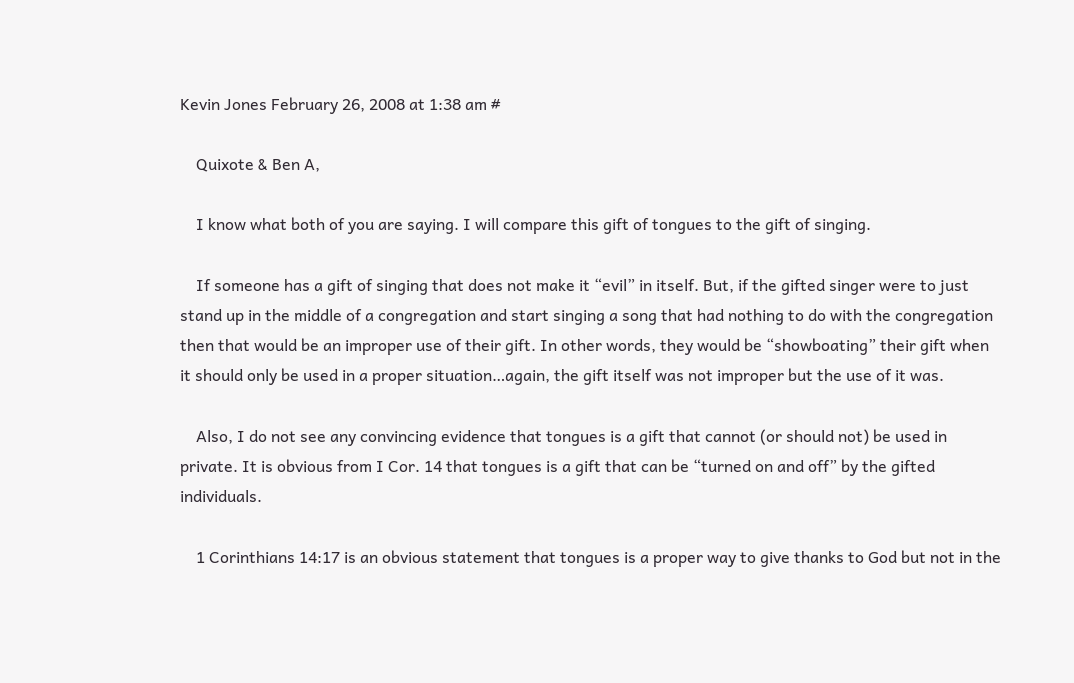Kevin Jones February 26, 2008 at 1:38 am #

    Quixote & Ben A,

    I know what both of you are saying. I will compare this gift of tongues to the gift of singing.

    If someone has a gift of singing that does not make it “evil” in itself. But, if the gifted singer were to just stand up in the middle of a congregation and start singing a song that had nothing to do with the congregation then that would be an improper use of their gift. In other words, they would be “showboating” their gift when it should only be used in a proper situation…again, the gift itself was not improper but the use of it was.

    Also, I do not see any convincing evidence that tongues is a gift that cannot (or should not) be used in private. It is obvious from I Cor. 14 that tongues is a gift that can be “turned on and off” by the gifted individuals.

    1 Corinthians 14:17 is an obvious statement that tongues is a proper way to give thanks to God but not in the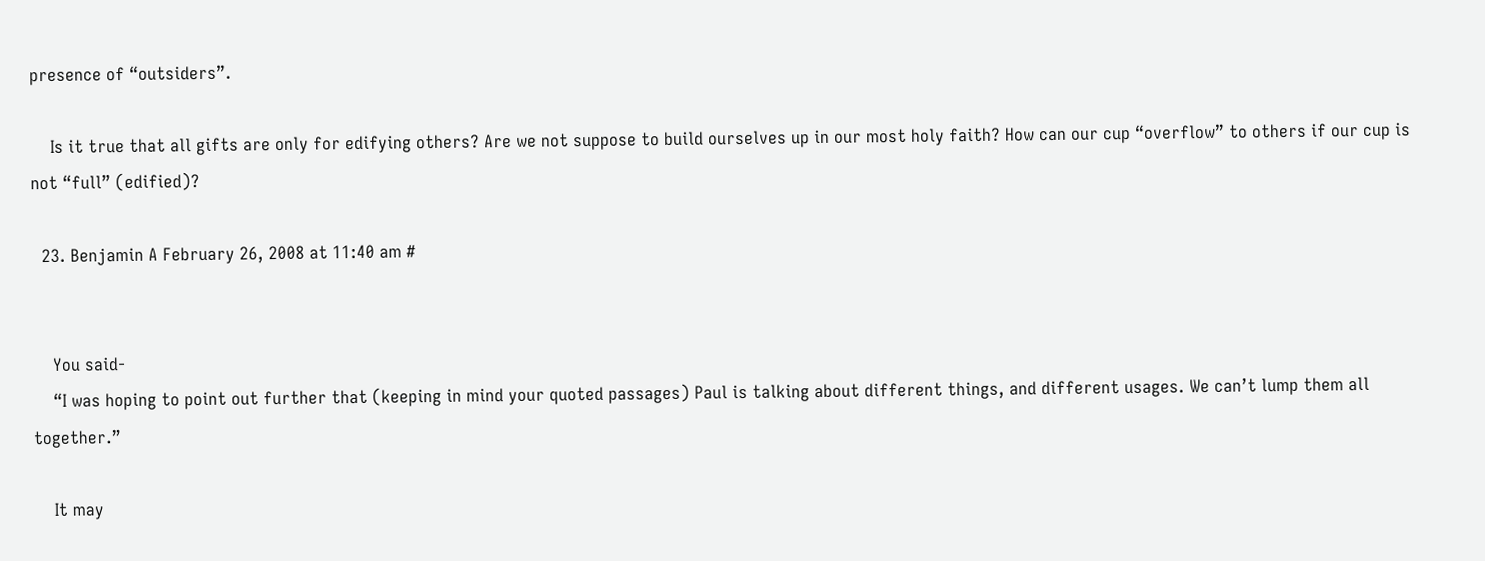presence of “outsiders”.

    Is it true that all gifts are only for edifying others? Are we not suppose to build ourselves up in our most holy faith? How can our cup “overflow” to others if our cup is not “full” (edified)?

  23. Benjamin A February 26, 2008 at 11:40 am #


    You said-
    “I was hoping to point out further that (keeping in mind your quoted passages) Paul is talking about different things, and different usages. We can’t lump them all together.”

    It may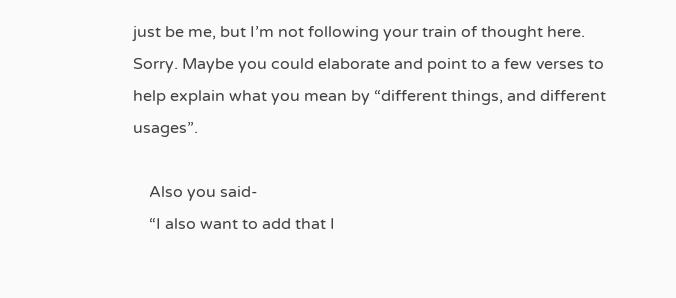just be me, but I’m not following your train of thought here. Sorry. Maybe you could elaborate and point to a few verses to help explain what you mean by “different things, and different usages”.

    Also you said-
    “I also want to add that I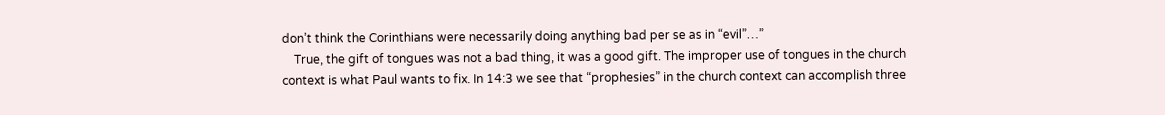don’t think the Corinthians were necessarily doing anything bad per se as in “evil”…”
    True, the gift of tongues was not a bad thing, it was a good gift. The improper use of tongues in the church context is what Paul wants to fix. In 14:3 we see that “prophesies” in the church context can accomplish three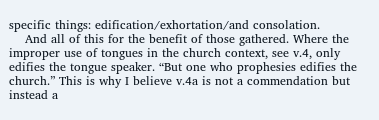specific things: edification/exhortation/and consolation.
    And all of this for the benefit of those gathered. Where the improper use of tongues in the church context, see v.4, only edifies the tongue speaker. “But one who prophesies edifies the church.” This is why I believe v.4a is not a commendation but instead a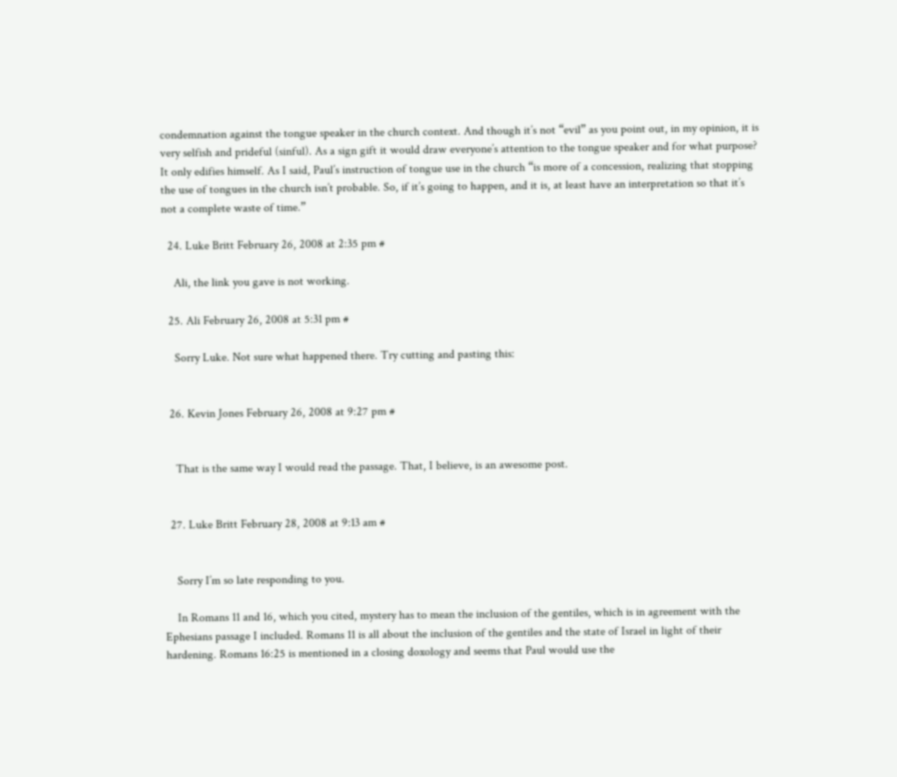condemnation against the tongue speaker in the church context. And though it’s not “evil” as you point out, in my opinion, it is very selfish and prideful (sinful). As a sign gift it would draw everyone’s attention to the tongue speaker and for what purpose? It only edifies himself. As I said, Paul’s instruction of tongue use in the church “is more of a concession, realizing that stopping the use of tongues in the church isn’t probable. So, if it’s going to happen, and it is, at least have an interpretation so that it’s not a complete waste of time.”

  24. Luke Britt February 26, 2008 at 2:35 pm #

    Ali, the link you gave is not working.

  25. Ali February 26, 2008 at 5:31 pm #

    Sorry Luke. Not sure what happened there. Try cutting and pasting this:


  26. Kevin Jones February 26, 2008 at 9:27 pm #


    That is the same way I would read the passage. That, I believe, is an awesome post.


  27. Luke Britt February 28, 2008 at 9:13 am #


    Sorry I’m so late responding to you.

    In Romans 11 and 16, which you cited, mystery has to mean the inclusion of the gentiles, which is in agreement with the Ephesians passage I included. Romans 11 is all about the inclusion of the gentiles and the state of Israel in light of their hardening. Romans 16:25 is mentioned in a closing doxology and seems that Paul would use the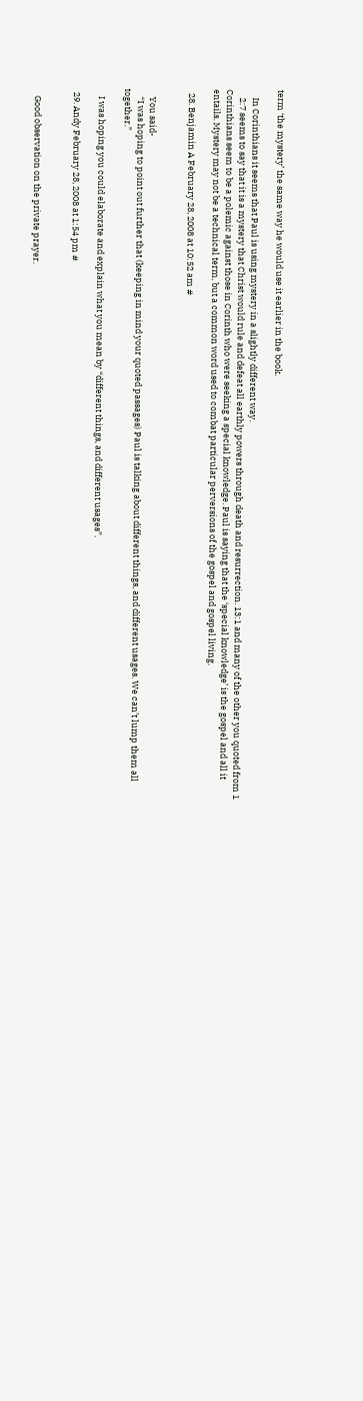term ‘the mystery’ the same way he would use it earlier in the book.

    In Corinthians it seems that Paul is using mystery in a slightly different way.
    2:7 seems to say that it is a mystery that Christ would rule and defeat all earthly powers through death and resurrection. 13:1 and many of the other you quoted from 1 Corinthians seem to be a polemic against those in Corinth who were seeking a special knowledge. Paul is saying that the ‘special knowledge’ is the gospel and all it entails. Mystery may not be a technical term, but a common word used to combat particular perversions of the gospel and gospel living.

  28. Benjamin A February 28, 2008 at 10:52 am #


    You said-
    “I was hoping to point out further that (keeping in mind your quoted passages) Paul is talking about different things, and different usages. We can’t lump them all together.”

    I was hoping you could elaborate and explain what you mean by “different things, and different usages”.

  29. Andy February 28, 2008 at 1:54 pm #


    Good observation on the private prayer.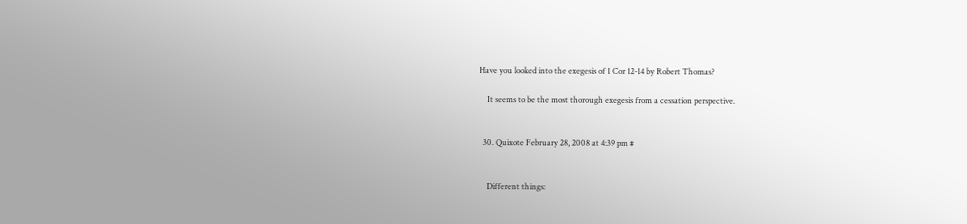Have you looked into the exegesis of 1 Cor 12-14 by Robert Thomas?

    It seems to be the most thorough exegesis from a cessation perspective.


  30. Quixote February 28, 2008 at 4:39 pm #


    Different things: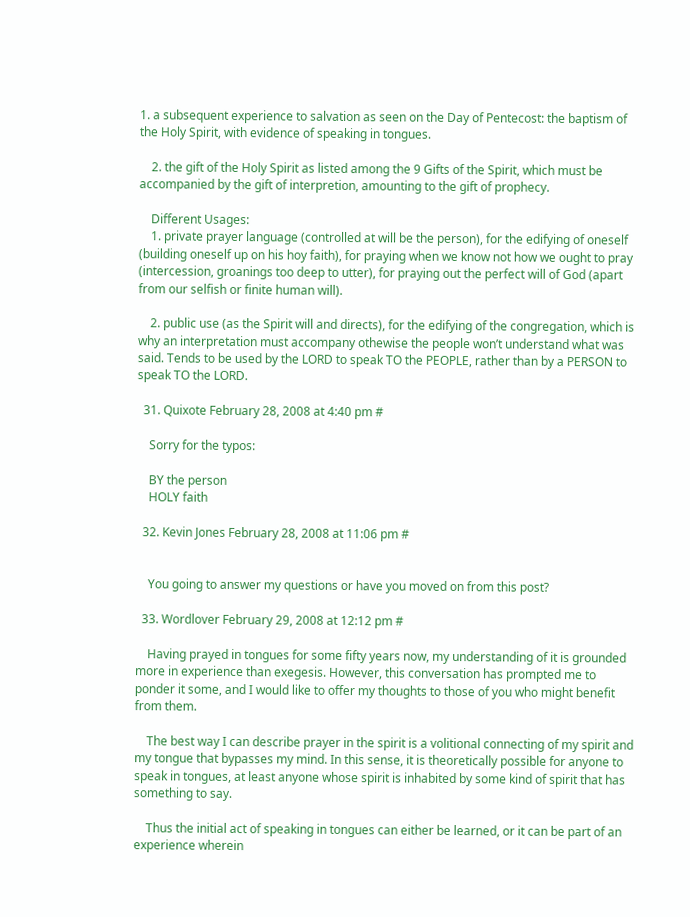1. a subsequent experience to salvation as seen on the Day of Pentecost: the baptism of the Holy Spirit, with evidence of speaking in tongues.

    2. the gift of the Holy Spirit as listed among the 9 Gifts of the Spirit, which must be accompanied by the gift of interpretion, amounting to the gift of prophecy.

    Different Usages:
    1. private prayer language (controlled at will be the person), for the edifying of oneself (building oneself up on his hoy faith), for praying when we know not how we ought to pray (intercession, groanings too deep to utter), for praying out the perfect will of God (apart from our selfish or finite human will).

    2. public use (as the Spirit will and directs), for the edifying of the congregation, which is why an interpretation must accompany othewise the people won’t understand what was said. Tends to be used by the LORD to speak TO the PEOPLE, rather than by a PERSON to speak TO the LORD.

  31. Quixote February 28, 2008 at 4:40 pm #

    Sorry for the typos:

    BY the person
    HOLY faith

  32. Kevin Jones February 28, 2008 at 11:06 pm #


    You going to answer my questions or have you moved on from this post?

  33. Wordlover February 29, 2008 at 12:12 pm #

    Having prayed in tongues for some fifty years now, my understanding of it is grounded more in experience than exegesis. However, this conversation has prompted me to ponder it some, and I would like to offer my thoughts to those of you who might benefit from them.

    The best way I can describe prayer in the spirit is a volitional connecting of my spirit and my tongue that bypasses my mind. In this sense, it is theoretically possible for anyone to speak in tongues, at least anyone whose spirit is inhabited by some kind of spirit that has something to say.

    Thus the initial act of speaking in tongues can either be learned, or it can be part of an experience wherein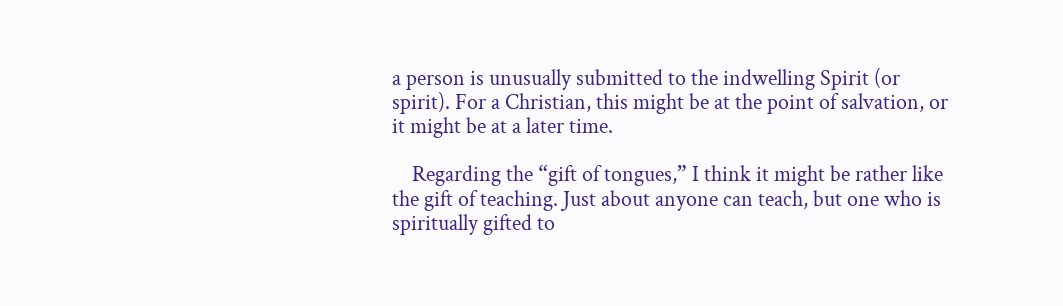a person is unusually submitted to the indwelling Spirit (or spirit). For a Christian, this might be at the point of salvation, or it might be at a later time.

    Regarding the “gift of tongues,” I think it might be rather like the gift of teaching. Just about anyone can teach, but one who is spiritually gifted to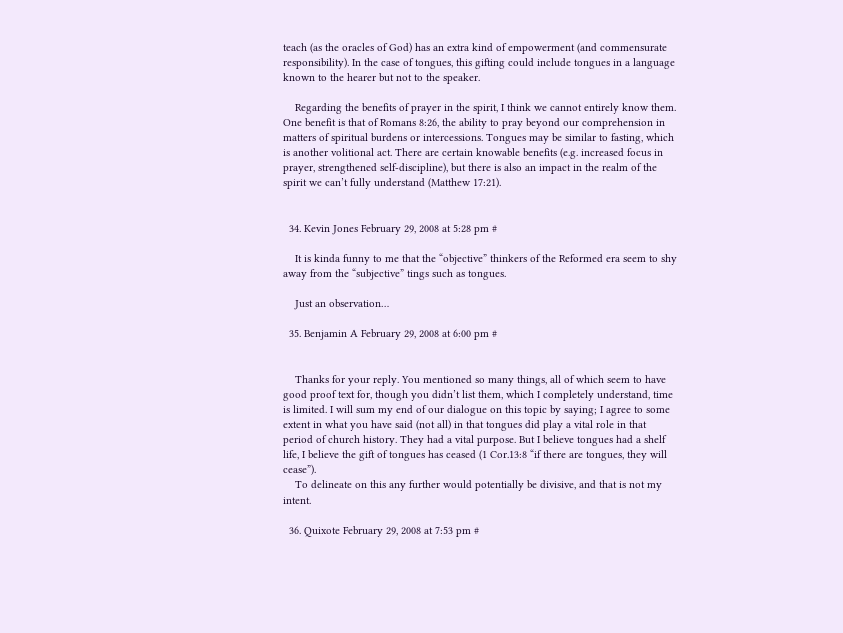teach (as the oracles of God) has an extra kind of empowerment (and commensurate responsibility). In the case of tongues, this gifting could include tongues in a language known to the hearer but not to the speaker.

    Regarding the benefits of prayer in the spirit, I think we cannot entirely know them. One benefit is that of Romans 8:26, the ability to pray beyond our comprehension in matters of spiritual burdens or intercessions. Tongues may be similar to fasting, which is another volitional act. There are certain knowable benefits (e.g. increased focus in prayer, strengthened self-discipline), but there is also an impact in the realm of the spirit we can’t fully understand (Matthew 17:21).


  34. Kevin Jones February 29, 2008 at 5:28 pm #

    It is kinda funny to me that the “objective” thinkers of the Reformed era seem to shy away from the “subjective” tings such as tongues.

    Just an observation…

  35. Benjamin A February 29, 2008 at 6:00 pm #


    Thanks for your reply. You mentioned so many things, all of which seem to have good proof text for, though you didn’t list them, which I completely understand, time is limited. I will sum my end of our dialogue on this topic by saying; I agree to some extent in what you have said (not all) in that tongues did play a vital role in that period of church history. They had a vital purpose. But I believe tongues had a shelf life, I believe the gift of tongues has ceased (1 Cor.13:8 “if there are tongues, they will cease”).
    To delineate on this any further would potentially be divisive, and that is not my intent.

  36. Quixote February 29, 2008 at 7:53 pm #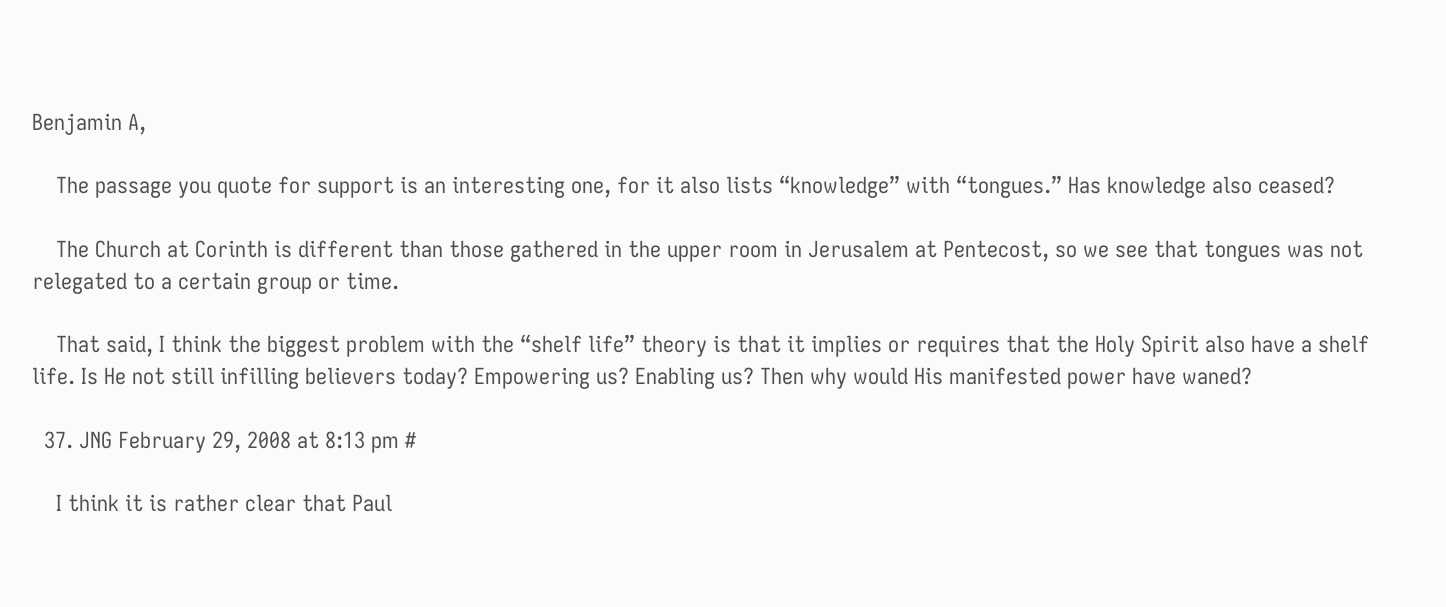Benjamin A,

    The passage you quote for support is an interesting one, for it also lists “knowledge” with “tongues.” Has knowledge also ceased?

    The Church at Corinth is different than those gathered in the upper room in Jerusalem at Pentecost, so we see that tongues was not relegated to a certain group or time.

    That said, I think the biggest problem with the “shelf life” theory is that it implies or requires that the Holy Spirit also have a shelf life. Is He not still infilling believers today? Empowering us? Enabling us? Then why would His manifested power have waned?

  37. JNG February 29, 2008 at 8:13 pm #

    I think it is rather clear that Paul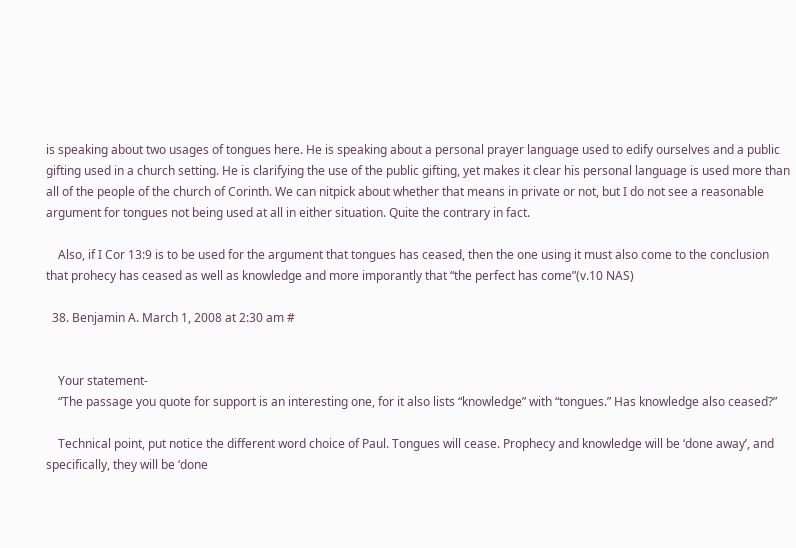is speaking about two usages of tongues here. He is speaking about a personal prayer language used to edify ourselves and a public gifting used in a church setting. He is clarifying the use of the public gifting, yet makes it clear his personal language is used more than all of the people of the church of Corinth. We can nitpick about whether that means in private or not, but I do not see a reasonable argument for tongues not being used at all in either situation. Quite the contrary in fact.

    Also, if I Cor 13:9 is to be used for the argument that tongues has ceased, then the one using it must also come to the conclusion that prohecy has ceased as well as knowledge and more imporantly that “the perfect has come”(v.10 NAS)

  38. Benjamin A. March 1, 2008 at 2:30 am #


    Your statement-
    “The passage you quote for support is an interesting one, for it also lists “knowledge” with “tongues.” Has knowledge also ceased?”

    Technical point, put notice the different word choice of Paul. Tongues will cease. Prophecy and knowledge will be ‘done away’, and specifically, they will be ‘done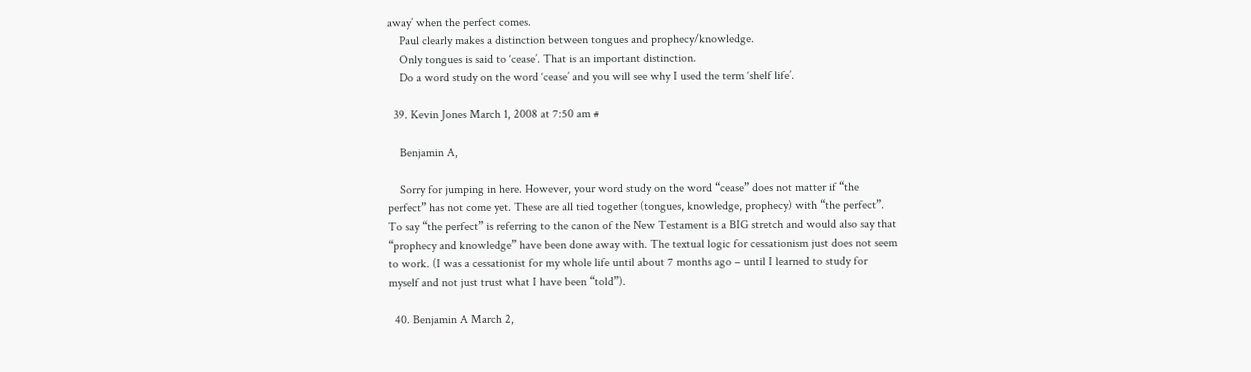away’ when the perfect comes.
    Paul clearly makes a distinction between tongues and prophecy/knowledge.
    Only tongues is said to ‘cease’. That is an important distinction.
    Do a word study on the word ‘cease’ and you will see why I used the term ‘shelf life’.

  39. Kevin Jones March 1, 2008 at 7:50 am #

    Benjamin A,

    Sorry for jumping in here. However, your word study on the word “cease” does not matter if “the perfect” has not come yet. These are all tied together (tongues, knowledge, prophecy) with “the perfect”. To say “the perfect” is referring to the canon of the New Testament is a BIG stretch and would also say that “prophecy and knowledge” have been done away with. The textual logic for cessationism just does not seem to work. (I was a cessationist for my whole life until about 7 months ago – until I learned to study for myself and not just trust what I have been “told”).

  40. Benjamin A March 2,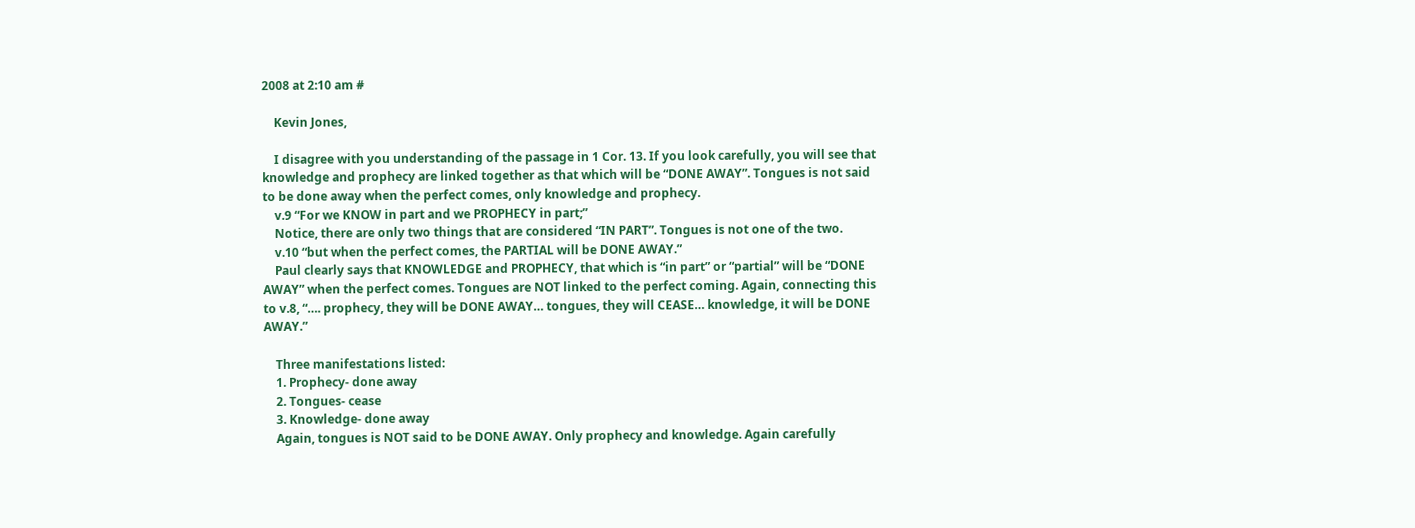2008 at 2:10 am #

    Kevin Jones,

    I disagree with you understanding of the passage in 1 Cor. 13. If you look carefully, you will see that knowledge and prophecy are linked together as that which will be “DONE AWAY”. Tongues is not said to be done away when the perfect comes, only knowledge and prophecy.
    v.9 “For we KNOW in part and we PROPHECY in part;”
    Notice, there are only two things that are considered “IN PART”. Tongues is not one of the two.
    v.10 “but when the perfect comes, the PARTIAL will be DONE AWAY.”
    Paul clearly says that KNOWLEDGE and PROPHECY, that which is “in part” or “partial” will be “DONE AWAY” when the perfect comes. Tongues are NOT linked to the perfect coming. Again, connecting this to v.8, “…. prophecy, they will be DONE AWAY… tongues, they will CEASE… knowledge, it will be DONE AWAY.”

    Three manifestations listed:
    1. Prophecy- done away
    2. Tongues- cease
    3. Knowledge- done away
    Again, tongues is NOT said to be DONE AWAY. Only prophecy and knowledge. Again carefully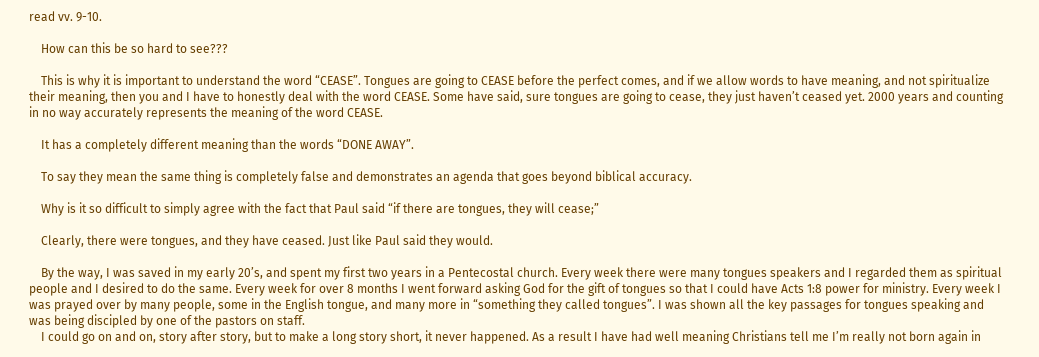read vv. 9-10.

    How can this be so hard to see???

    This is why it is important to understand the word “CEASE”. Tongues are going to CEASE before the perfect comes, and if we allow words to have meaning, and not spiritualize their meaning, then you and I have to honestly deal with the word CEASE. Some have said, sure tongues are going to cease, they just haven’t ceased yet. 2000 years and counting in no way accurately represents the meaning of the word CEASE.

    It has a completely different meaning than the words “DONE AWAY”.

    To say they mean the same thing is completely false and demonstrates an agenda that goes beyond biblical accuracy.

    Why is it so difficult to simply agree with the fact that Paul said “if there are tongues, they will cease;”

    Clearly, there were tongues, and they have ceased. Just like Paul said they would.

    By the way, I was saved in my early 20’s, and spent my first two years in a Pentecostal church. Every week there were many tongues speakers and I regarded them as spiritual people and I desired to do the same. Every week for over 8 months I went forward asking God for the gift of tongues so that I could have Acts 1:8 power for ministry. Every week I was prayed over by many people, some in the English tongue, and many more in “something they called tongues”. I was shown all the key passages for tongues speaking and was being discipled by one of the pastors on staff.
    I could go on and on, story after story, but to make a long story short, it never happened. As a result I have had well meaning Christians tell me I’m really not born again in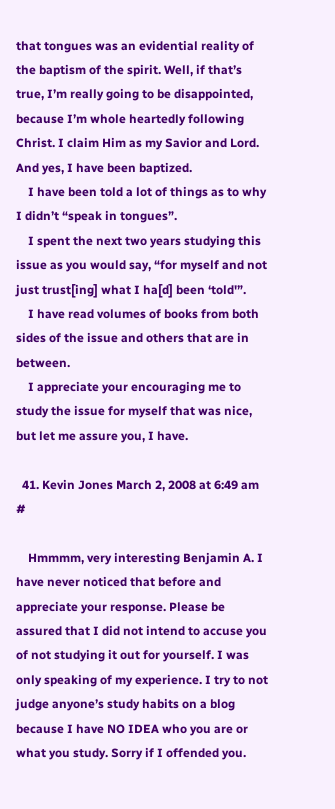that tongues was an evidential reality of the baptism of the spirit. Well, if that’s true, I’m really going to be disappointed, because I’m whole heartedly following Christ. I claim Him as my Savior and Lord. And yes, I have been baptized.
    I have been told a lot of things as to why I didn’t “speak in tongues”.
    I spent the next two years studying this issue as you would say, “for myself and not just trust[ing] what I ha[d] been ‘told'”.
    I have read volumes of books from both sides of the issue and others that are in between.
    I appreciate your encouraging me to study the issue for myself that was nice, but let me assure you, I have.

  41. Kevin Jones March 2, 2008 at 6:49 am #

    Hmmmm, very interesting Benjamin A. I have never noticed that before and appreciate your response. Please be assured that I did not intend to accuse you of not studying it out for yourself. I was only speaking of my experience. I try to not judge anyone’s study habits on a blog because I have NO IDEA who you are or what you study. Sorry if I offended you.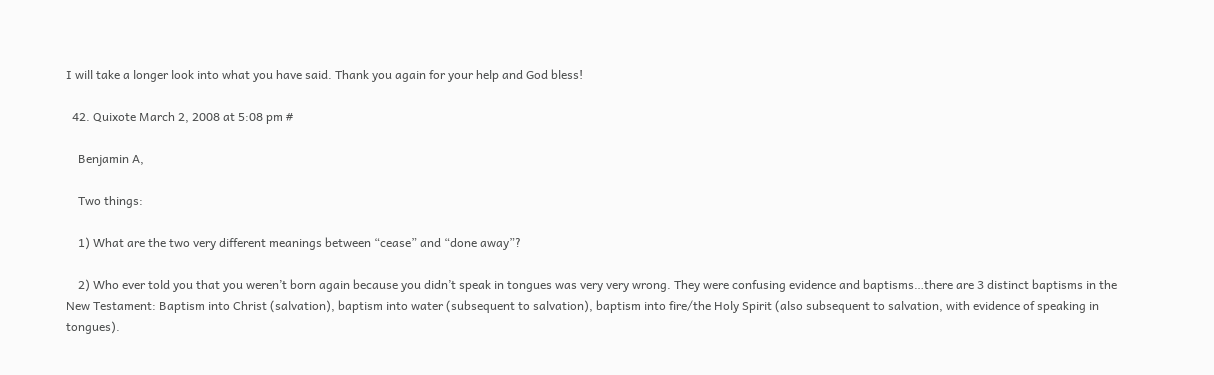I will take a longer look into what you have said. Thank you again for your help and God bless!

  42. Quixote March 2, 2008 at 5:08 pm #

    Benjamin A,

    Two things:

    1) What are the two very different meanings between “cease” and “done away”?

    2) Who ever told you that you weren’t born again because you didn’t speak in tongues was very very wrong. They were confusing evidence and baptisms…there are 3 distinct baptisms in the New Testament: Baptism into Christ (salvation), baptism into water (subsequent to salvation), baptism into fire/the Holy Spirit (also subsequent to salvation, with evidence of speaking in tongues).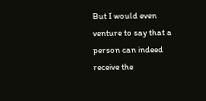But I would even venture to say that a person can indeed receive the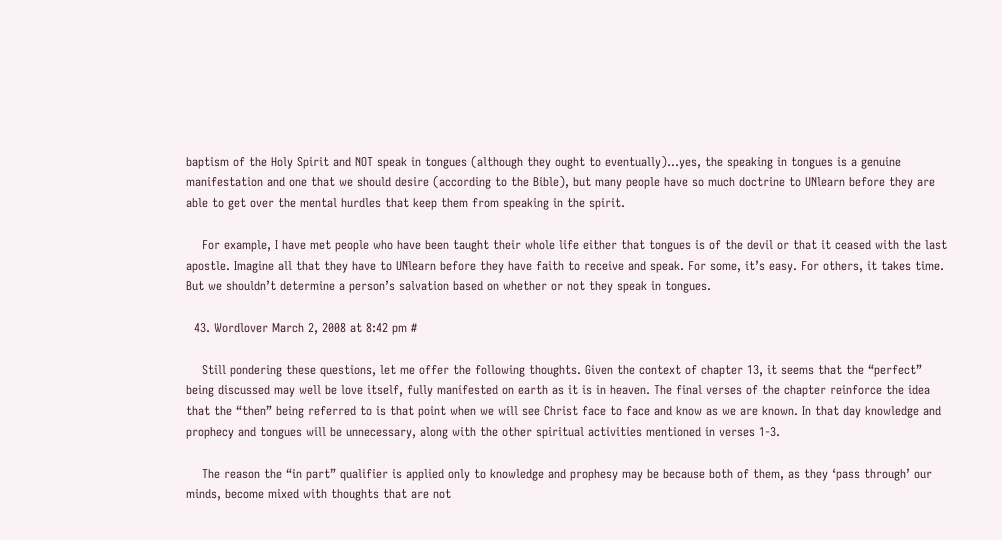baptism of the Holy Spirit and NOT speak in tongues (although they ought to eventually)…yes, the speaking in tongues is a genuine manifestation and one that we should desire (according to the Bible), but many people have so much doctrine to UNlearn before they are able to get over the mental hurdles that keep them from speaking in the spirit.

    For example, I have met people who have been taught their whole life either that tongues is of the devil or that it ceased with the last apostle. Imagine all that they have to UNlearn before they have faith to receive and speak. For some, it’s easy. For others, it takes time. But we shouldn’t determine a person’s salvation based on whether or not they speak in tongues.

  43. Wordlover March 2, 2008 at 8:42 pm #

    Still pondering these questions, let me offer the following thoughts. Given the context of chapter 13, it seems that the “perfect” being discussed may well be love itself, fully manifested on earth as it is in heaven. The final verses of the chapter reinforce the idea that the “then” being referred to is that point when we will see Christ face to face and know as we are known. In that day knowledge and prophecy and tongues will be unnecessary, along with the other spiritual activities mentioned in verses 1-3.

    The reason the “in part” qualifier is applied only to knowledge and prophesy may be because both of them, as they ‘pass through’ our minds, become mixed with thoughts that are not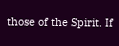those of the Spirit. If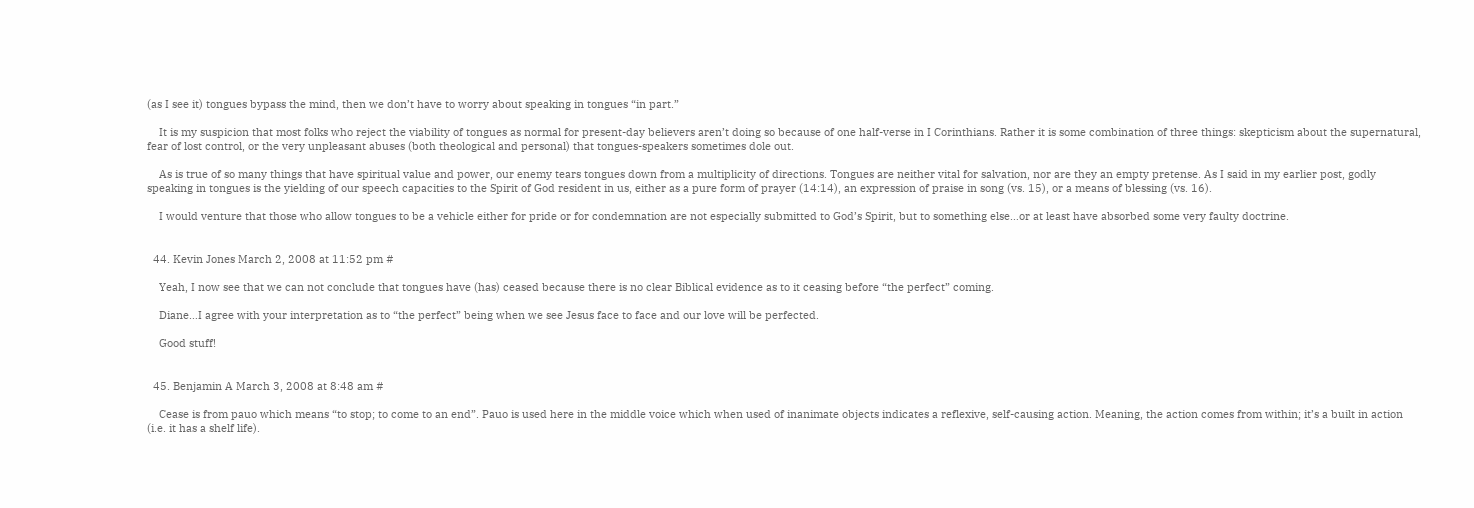(as I see it) tongues bypass the mind, then we don’t have to worry about speaking in tongues “in part.”

    It is my suspicion that most folks who reject the viability of tongues as normal for present-day believers aren’t doing so because of one half-verse in I Corinthians. Rather it is some combination of three things: skepticism about the supernatural, fear of lost control, or the very unpleasant abuses (both theological and personal) that tongues-speakers sometimes dole out.

    As is true of so many things that have spiritual value and power, our enemy tears tongues down from a multiplicity of directions. Tongues are neither vital for salvation, nor are they an empty pretense. As I said in my earlier post, godly speaking in tongues is the yielding of our speech capacities to the Spirit of God resident in us, either as a pure form of prayer (14:14), an expression of praise in song (vs. 15), or a means of blessing (vs. 16).

    I would venture that those who allow tongues to be a vehicle either for pride or for condemnation are not especially submitted to God’s Spirit, but to something else…or at least have absorbed some very faulty doctrine.


  44. Kevin Jones March 2, 2008 at 11:52 pm #

    Yeah, I now see that we can not conclude that tongues have (has) ceased because there is no clear Biblical evidence as to it ceasing before “the perfect” coming.

    Diane…I agree with your interpretation as to “the perfect” being when we see Jesus face to face and our love will be perfected.

    Good stuff!


  45. Benjamin A March 3, 2008 at 8:48 am #

    Cease is from pauo which means “to stop; to come to an end”. Pauo is used here in the middle voice which when used of inanimate objects indicates a reflexive, self-causing action. Meaning, the action comes from within; it’s a built in action (i.e. it has a shelf life).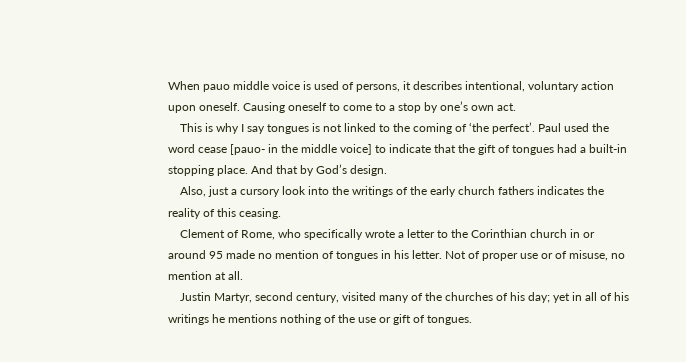When pauo middle voice is used of persons, it describes intentional, voluntary action upon oneself. Causing oneself to come to a stop by one’s own act.
    This is why I say tongues is not linked to the coming of ‘the perfect’. Paul used the word cease [pauo- in the middle voice] to indicate that the gift of tongues had a built-in stopping place. And that by God’s design.
    Also, just a cursory look into the writings of the early church fathers indicates the reality of this ceasing.
    Clement of Rome, who specifically wrote a letter to the Corinthian church in or around 95 made no mention of tongues in his letter. Not of proper use or of misuse, no mention at all.
    Justin Martyr, second century, visited many of the churches of his day; yet in all of his writings he mentions nothing of the use or gift of tongues.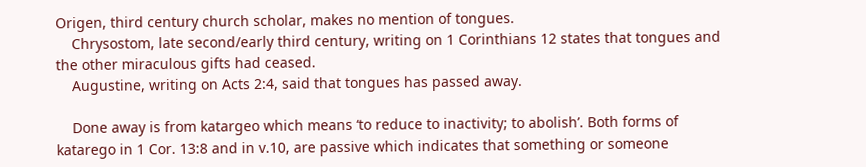Origen, third century church scholar, makes no mention of tongues.
    Chrysostom, late second/early third century, writing on 1 Corinthians 12 states that tongues and the other miraculous gifts had ceased.
    Augustine, writing on Acts 2:4, said that tongues has passed away.

    Done away is from katargeo which means ‘to reduce to inactivity; to abolish’. Both forms of katarego in 1 Cor. 13:8 and in v.10, are passive which indicates that something or someone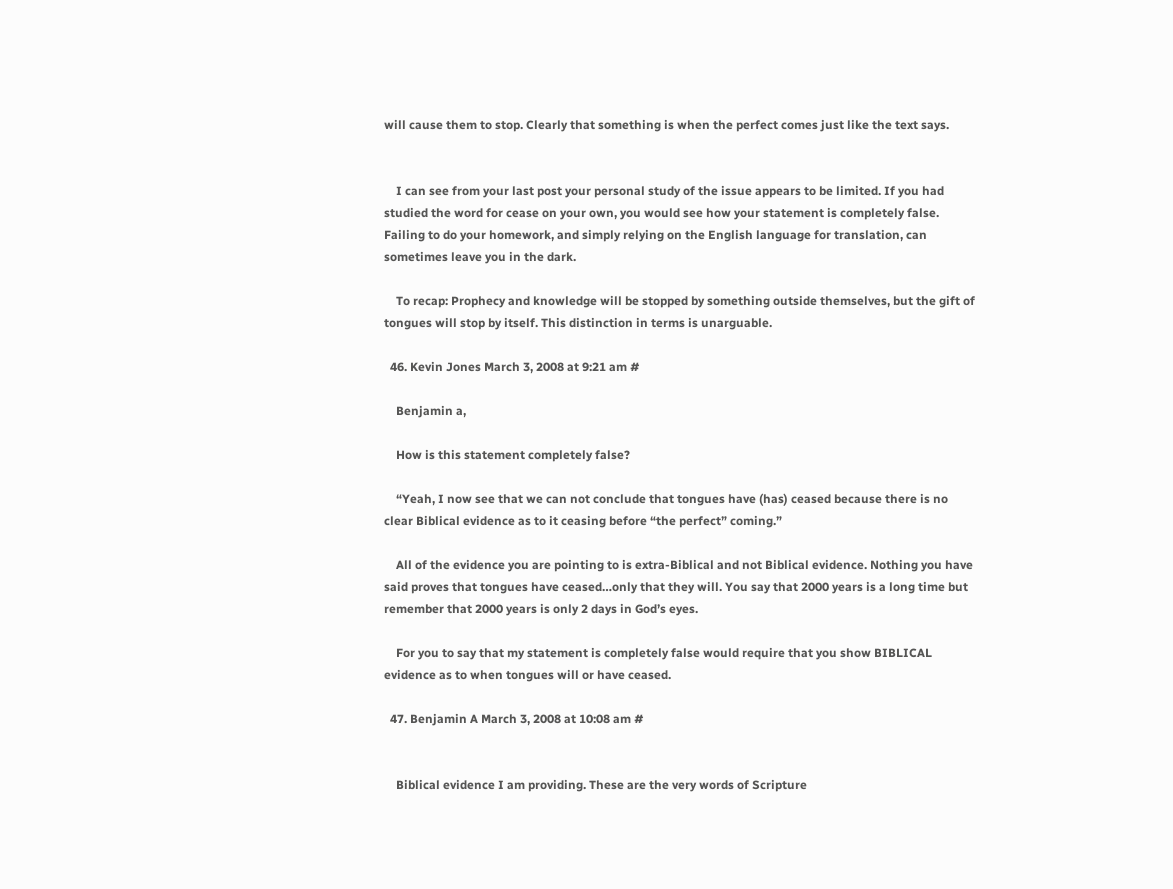will cause them to stop. Clearly that something is when the perfect comes just like the text says.


    I can see from your last post your personal study of the issue appears to be limited. If you had studied the word for cease on your own, you would see how your statement is completely false. Failing to do your homework, and simply relying on the English language for translation, can sometimes leave you in the dark.

    To recap: Prophecy and knowledge will be stopped by something outside themselves, but the gift of tongues will stop by itself. This distinction in terms is unarguable.

  46. Kevin Jones March 3, 2008 at 9:21 am #

    Benjamin a,

    How is this statement completely false?

    “Yeah, I now see that we can not conclude that tongues have (has) ceased because there is no clear Biblical evidence as to it ceasing before “the perfect” coming.”

    All of the evidence you are pointing to is extra-Biblical and not Biblical evidence. Nothing you have said proves that tongues have ceased…only that they will. You say that 2000 years is a long time but remember that 2000 years is only 2 days in God’s eyes.

    For you to say that my statement is completely false would require that you show BIBLICAL evidence as to when tongues will or have ceased.

  47. Benjamin A March 3, 2008 at 10:08 am #


    Biblical evidence I am providing. These are the very words of Scripture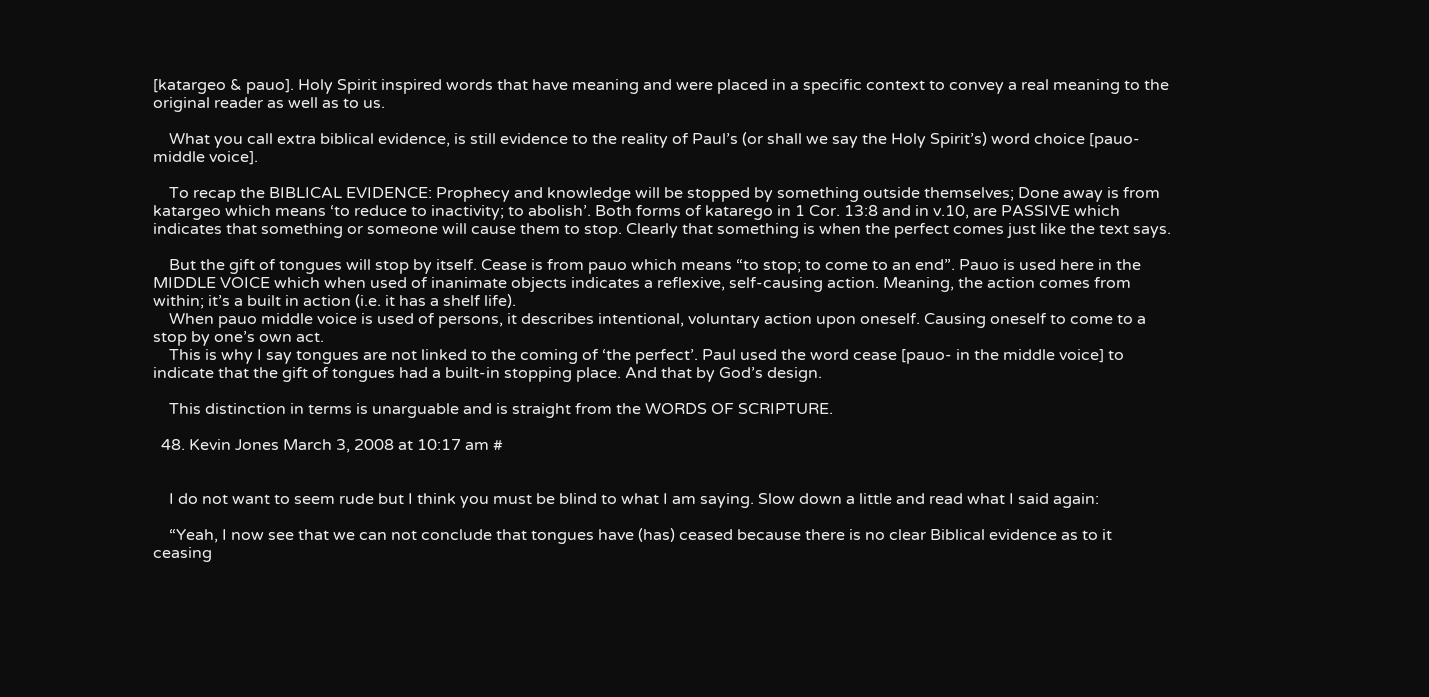[katargeo & pauo]. Holy Spirit inspired words that have meaning and were placed in a specific context to convey a real meaning to the original reader as well as to us.

    What you call extra biblical evidence, is still evidence to the reality of Paul’s (or shall we say the Holy Spirit’s) word choice [pauo-middle voice].

    To recap the BIBLICAL EVIDENCE: Prophecy and knowledge will be stopped by something outside themselves; Done away is from katargeo which means ‘to reduce to inactivity; to abolish’. Both forms of katarego in 1 Cor. 13:8 and in v.10, are PASSIVE which indicates that something or someone will cause them to stop. Clearly that something is when the perfect comes just like the text says.

    But the gift of tongues will stop by itself. Cease is from pauo which means “to stop; to come to an end”. Pauo is used here in the MIDDLE VOICE which when used of inanimate objects indicates a reflexive, self-causing action. Meaning, the action comes from within; it’s a built in action (i.e. it has a shelf life).
    When pauo middle voice is used of persons, it describes intentional, voluntary action upon oneself. Causing oneself to come to a stop by one’s own act.
    This is why I say tongues are not linked to the coming of ‘the perfect’. Paul used the word cease [pauo- in the middle voice] to indicate that the gift of tongues had a built-in stopping place. And that by God’s design.

    This distinction in terms is unarguable and is straight from the WORDS OF SCRIPTURE.

  48. Kevin Jones March 3, 2008 at 10:17 am #


    I do not want to seem rude but I think you must be blind to what I am saying. Slow down a little and read what I said again:

    “Yeah, I now see that we can not conclude that tongues have (has) ceased because there is no clear Biblical evidence as to it ceasing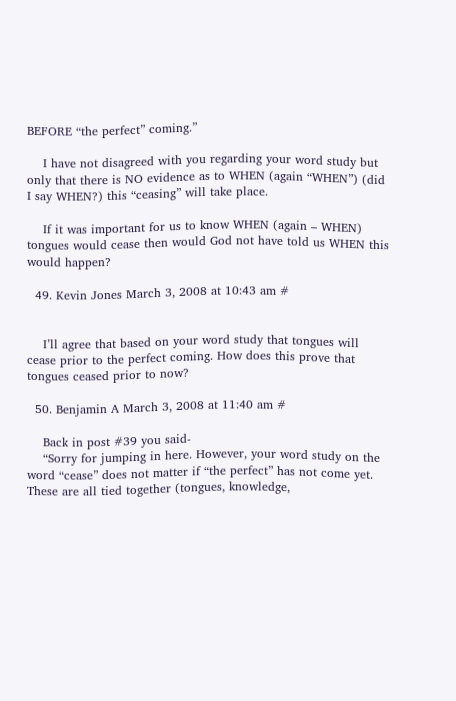BEFORE “the perfect” coming.”

    I have not disagreed with you regarding your word study but only that there is NO evidence as to WHEN (again “WHEN”) (did I say WHEN?) this “ceasing” will take place.

    If it was important for us to know WHEN (again – WHEN) tongues would cease then would God not have told us WHEN this would happen?

  49. Kevin Jones March 3, 2008 at 10:43 am #


    I’ll agree that based on your word study that tongues will cease prior to the perfect coming. How does this prove that tongues ceased prior to now?

  50. Benjamin A March 3, 2008 at 11:40 am #

    Back in post #39 you said-
    “Sorry for jumping in here. However, your word study on the word “cease” does not matter if “the perfect” has not come yet. These are all tied together (tongues, knowledge,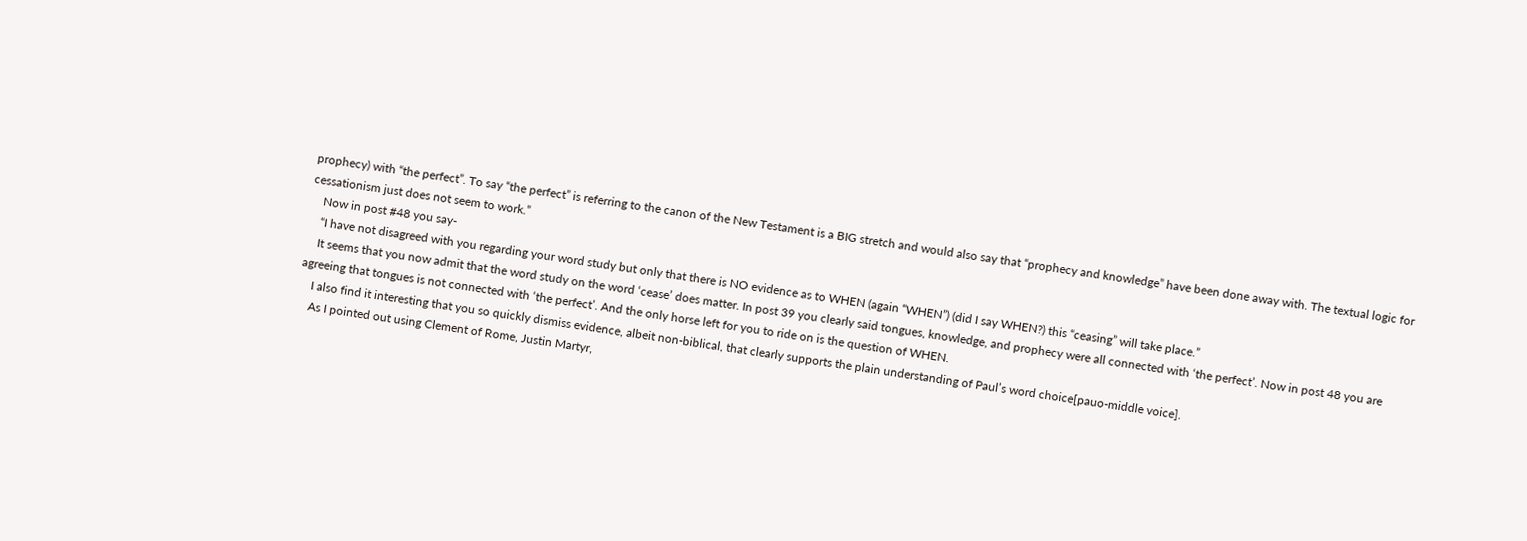prophecy) with “the perfect”. To say “the perfect” is referring to the canon of the New Testament is a BIG stretch and would also say that “prophecy and knowledge” have been done away with. The textual logic for cessationism just does not seem to work.”
    Now in post #48 you say-
    “I have not disagreed with you regarding your word study but only that there is NO evidence as to WHEN (again “WHEN”) (did I say WHEN?) this “ceasing” will take place.”
    It seems that you now admit that the word study on the word ‘cease’ does matter. In post 39 you clearly said tongues, knowledge, and prophecy were all connected with ‘the perfect’. Now in post 48 you are agreeing that tongues is not connected with ‘the perfect’. And the only horse left for you to ride on is the question of WHEN.
    I also find it interesting that you so quickly dismiss evidence, albeit non-biblical, that clearly supports the plain understanding of Paul’s word choice[pauo-middle voice].
    As I pointed out using Clement of Rome, Justin Martyr,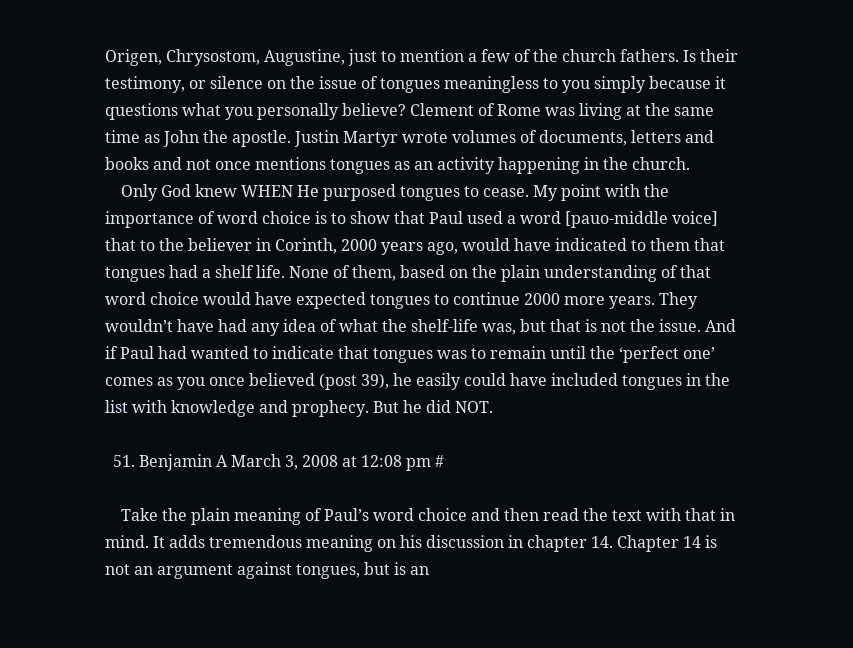Origen, Chrysostom, Augustine, just to mention a few of the church fathers. Is their testimony, or silence on the issue of tongues meaningless to you simply because it questions what you personally believe? Clement of Rome was living at the same time as John the apostle. Justin Martyr wrote volumes of documents, letters and books and not once mentions tongues as an activity happening in the church.
    Only God knew WHEN He purposed tongues to cease. My point with the importance of word choice is to show that Paul used a word [pauo-middle voice] that to the believer in Corinth, 2000 years ago, would have indicated to them that tongues had a shelf life. None of them, based on the plain understanding of that word choice would have expected tongues to continue 2000 more years. They wouldn’t have had any idea of what the shelf-life was, but that is not the issue. And if Paul had wanted to indicate that tongues was to remain until the ‘perfect one’ comes as you once believed (post 39), he easily could have included tongues in the list with knowledge and prophecy. But he did NOT.

  51. Benjamin A March 3, 2008 at 12:08 pm #

    Take the plain meaning of Paul’s word choice and then read the text with that in mind. It adds tremendous meaning on his discussion in chapter 14. Chapter 14 is not an argument against tongues, but is an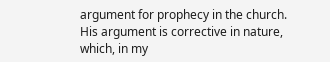argument for prophecy in the church. His argument is corrective in nature, which, in my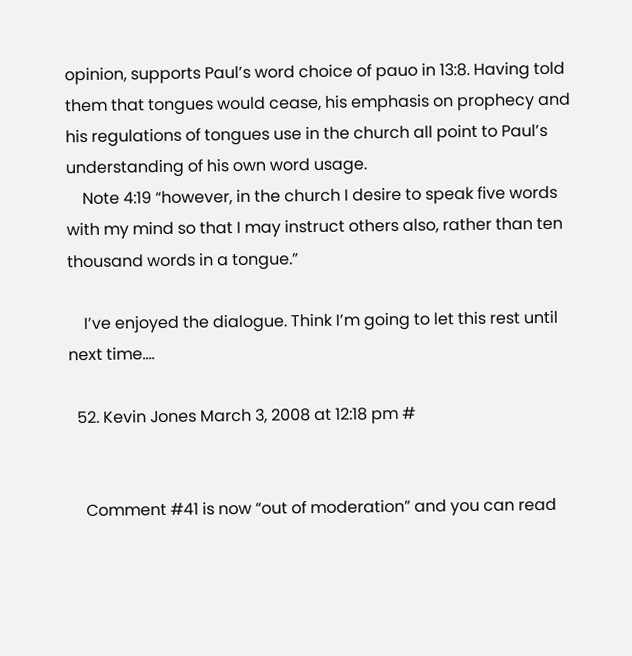opinion, supports Paul’s word choice of pauo in 13:8. Having told them that tongues would cease, his emphasis on prophecy and his regulations of tongues use in the church all point to Paul’s understanding of his own word usage.
    Note 4:19 “however, in the church I desire to speak five words with my mind so that I may instruct others also, rather than ten thousand words in a tongue.”

    I’ve enjoyed the dialogue. Think I’m going to let this rest until next time….

  52. Kevin Jones March 3, 2008 at 12:18 pm #


    Comment #41 is now “out of moderation” and you can read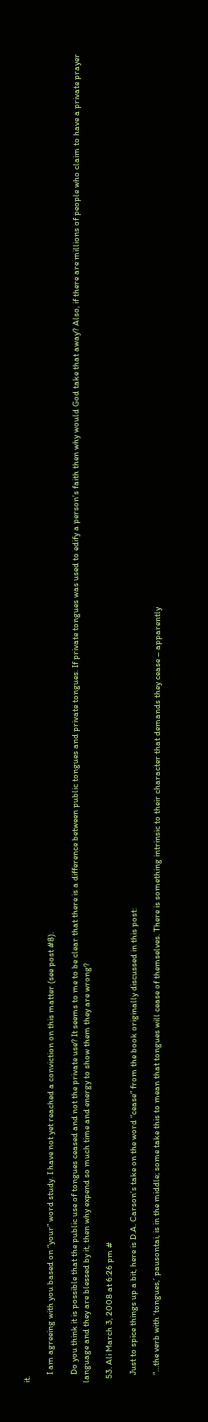it.

    I am agreeing with you based on “your” word study. I have not yet reached a conviction on this matter (see post #8).

    Do you think it is possible that the public use of tongues ceased and not the private use? It seems to me to be clear that there is a difference between public tongues and private tongues. If private tongues was used to edify a person’s faith then why would God take that away? Also, if there are millions of people who claim to have a private prayer language and they are blessed by it, then why expend so much time and energy to show them they are wrong?

  53. Ali March 3, 2008 at 6:26 pm #

    Just to spice things up a bit, here is D.A. Carson’s take on the word “cease” from the book originally discussed in this post:

    “…the verb with ‘tongues,’ pausontai, is in the middle; some take this to mean that tongues will cease of themselves. There is something intrinsic to their character that demands they cease – apparently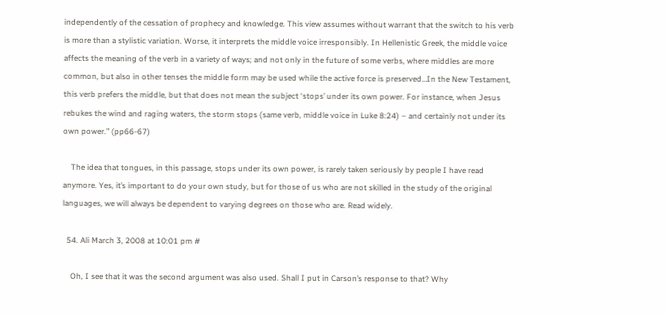independently of the cessation of prophecy and knowledge. This view assumes without warrant that the switch to his verb is more than a stylistic variation. Worse, it interprets the middle voice irresponsibly. In Hellenistic Greek, the middle voice affects the meaning of the verb in a variety of ways; and not only in the future of some verbs, where middles are more common, but also in other tenses the middle form may be used while the active force is preserved…In the New Testament, this verb prefers the middle, but that does not mean the subject ‘stops’ under its own power. For instance, when Jesus rebukes the wind and raging waters, the storm stops (same verb, middle voice in Luke 8:24) – and certainly not under its own power.” (pp66-67)

    The idea that tongues, in this passage, stops under its own power, is rarely taken seriously by people I have read anymore. Yes, it’s important to do your own study, but for those of us who are not skilled in the study of the original languages, we will always be dependent to varying degrees on those who are. Read widely.

  54. Ali March 3, 2008 at 10:01 pm #

    Oh, I see that it was the second argument was also used. Shall I put in Carson’s response to that? Why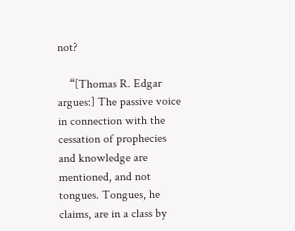not?

    “[Thomas R. Edgar argues:] The passive voice in connection with the cessation of prophecies and knowledge are mentioned, and not tongues. Tongues, he claims, are in a class by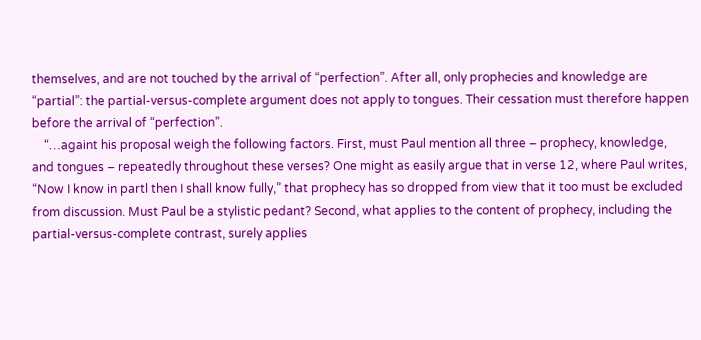themselves, and are not touched by the arrival of “perfection”. After all, only prophecies and knowledge are “partial”: the partial-versus-complete argument does not apply to tongues. Their cessation must therefore happen before the arrival of “perfection”.
    “…againt his proposal weigh the following factors. First, must Paul mention all three – prophecy, knowledge, and tongues – repeatedly throughout these verses? One might as easily argue that in verse 12, where Paul writes, “Now I know in partl then I shall know fully,” that prophecy has so dropped from view that it too must be excluded from discussion. Must Paul be a stylistic pedant? Second, what applies to the content of prophecy, including the partial-versus-complete contrast, surely applies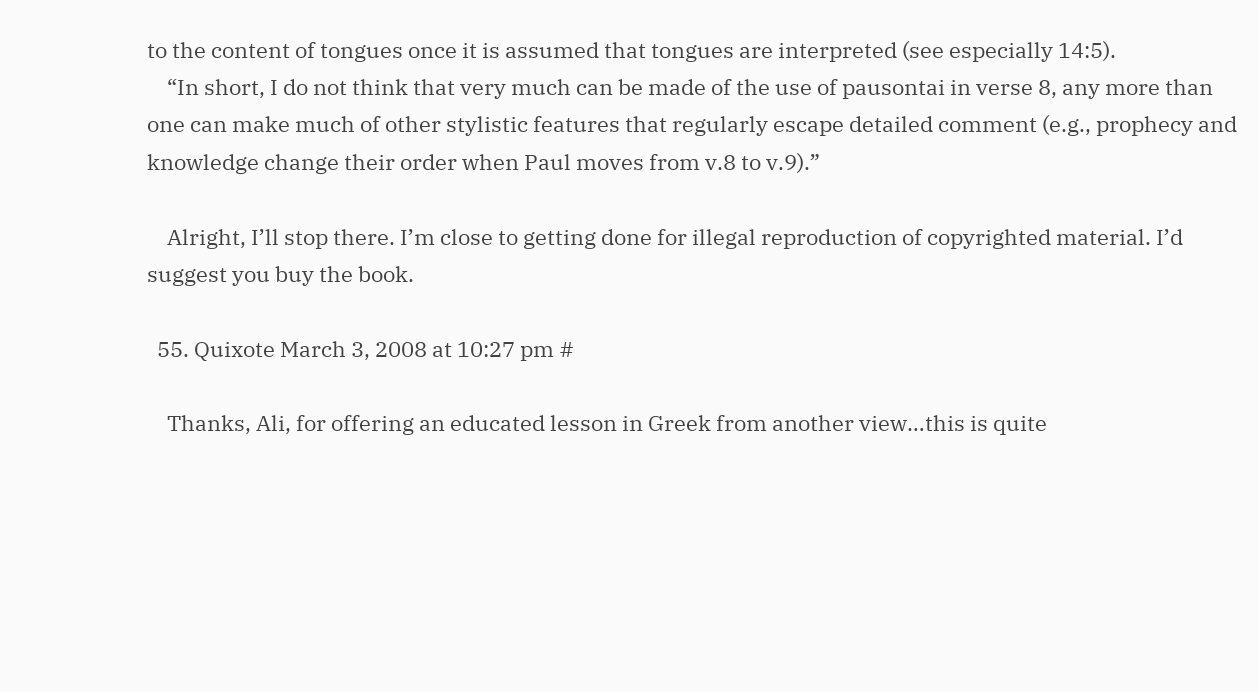to the content of tongues once it is assumed that tongues are interpreted (see especially 14:5).
    “In short, I do not think that very much can be made of the use of pausontai in verse 8, any more than one can make much of other stylistic features that regularly escape detailed comment (e.g., prophecy and knowledge change their order when Paul moves from v.8 to v.9).”

    Alright, I’ll stop there. I’m close to getting done for illegal reproduction of copyrighted material. I’d suggest you buy the book.

  55. Quixote March 3, 2008 at 10:27 pm #

    Thanks, Ali, for offering an educated lesson in Greek from another view…this is quite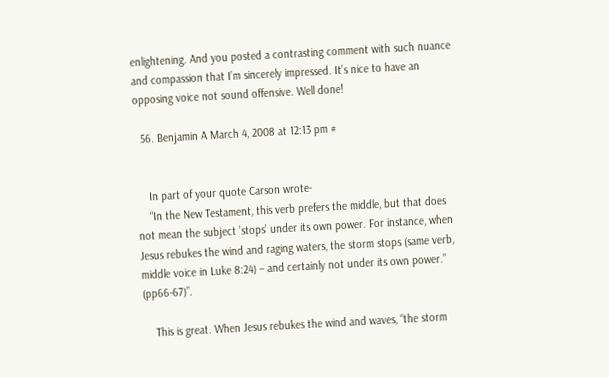enlightening. And you posted a contrasting comment with such nuance and compassion that I’m sincerely impressed. It’s nice to have an opposing voice not sound offensive. Well done!

  56. Benjamin A March 4, 2008 at 12:13 pm #


    In part of your quote Carson wrote-
    “In the New Testament, this verb prefers the middle, but that does not mean the subject ’stops’ under its own power. For instance, when Jesus rebukes the wind and raging waters, the storm stops (same verb, middle voice in Luke 8:24) – and certainly not under its own power.” (pp66-67)”.

    This is great. When Jesus rebukes the wind and waves, “the storm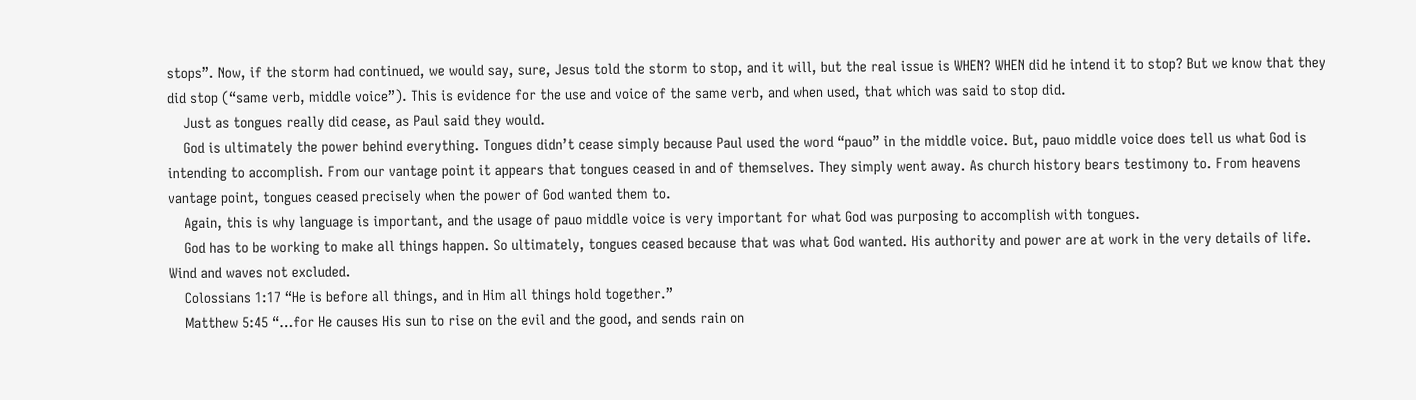stops”. Now, if the storm had continued, we would say, sure, Jesus told the storm to stop, and it will, but the real issue is WHEN? WHEN did he intend it to stop? But we know that they did stop (“same verb, middle voice”). This is evidence for the use and voice of the same verb, and when used, that which was said to stop did.
    Just as tongues really did cease, as Paul said they would.
    God is ultimately the power behind everything. Tongues didn’t cease simply because Paul used the word “pauo” in the middle voice. But, pauo middle voice does tell us what God is intending to accomplish. From our vantage point it appears that tongues ceased in and of themselves. They simply went away. As church history bears testimony to. From heavens vantage point, tongues ceased precisely when the power of God wanted them to.
    Again, this is why language is important, and the usage of pauo middle voice is very important for what God was purposing to accomplish with tongues.
    God has to be working to make all things happen. So ultimately, tongues ceased because that was what God wanted. His authority and power are at work in the very details of life. Wind and waves not excluded.
    Colossians 1:17 “He is before all things, and in Him all things hold together.”
    Matthew 5:45 “…for He causes His sun to rise on the evil and the good, and sends rain on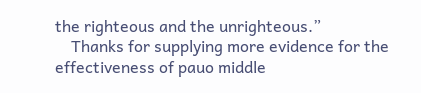the righteous and the unrighteous.”
    Thanks for supplying more evidence for the effectiveness of pauo middle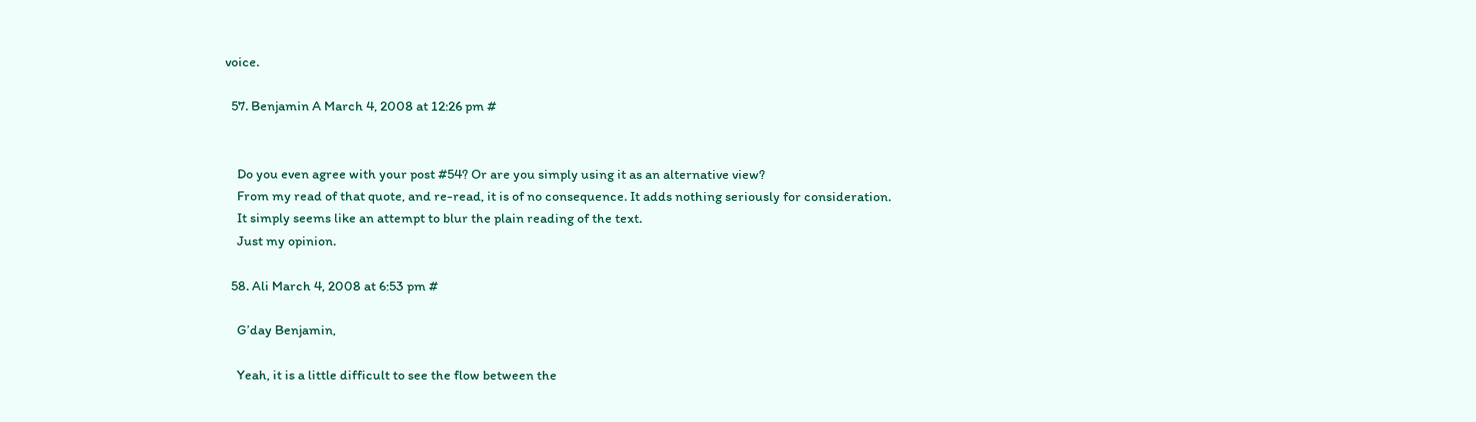voice.

  57. Benjamin A March 4, 2008 at 12:26 pm #


    Do you even agree with your post #54? Or are you simply using it as an alternative view?
    From my read of that quote, and re-read, it is of no consequence. It adds nothing seriously for consideration.
    It simply seems like an attempt to blur the plain reading of the text.
    Just my opinion.

  58. Ali March 4, 2008 at 6:53 pm #

    G’day Benjamin,

    Yeah, it is a little difficult to see the flow between the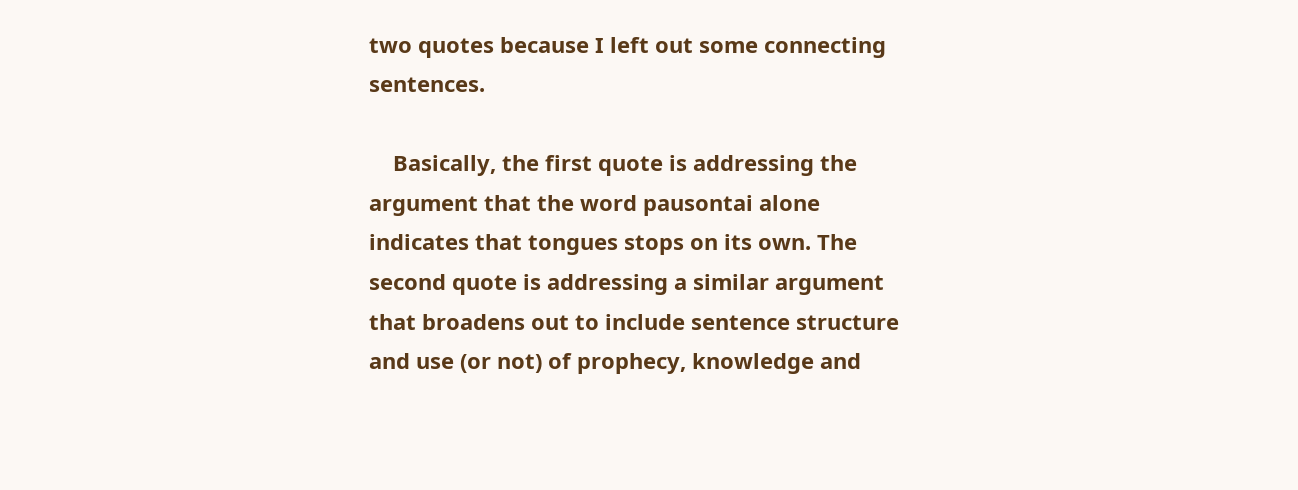two quotes because I left out some connecting sentences.

    Basically, the first quote is addressing the argument that the word pausontai alone indicates that tongues stops on its own. The second quote is addressing a similar argument that broadens out to include sentence structure and use (or not) of prophecy, knowledge and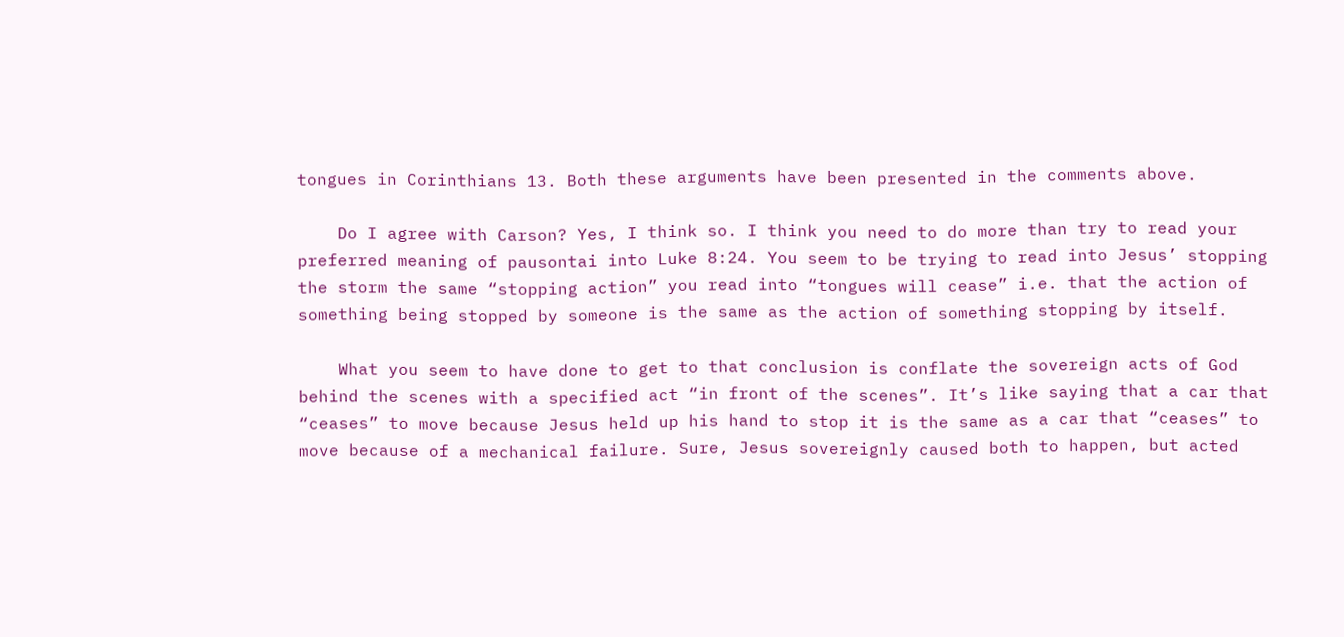tongues in Corinthians 13. Both these arguments have been presented in the comments above.

    Do I agree with Carson? Yes, I think so. I think you need to do more than try to read your preferred meaning of pausontai into Luke 8:24. You seem to be trying to read into Jesus’ stopping the storm the same “stopping action” you read into “tongues will cease” i.e. that the action of something being stopped by someone is the same as the action of something stopping by itself.

    What you seem to have done to get to that conclusion is conflate the sovereign acts of God behind the scenes with a specified act “in front of the scenes”. It’s like saying that a car that “ceases” to move because Jesus held up his hand to stop it is the same as a car that “ceases” to move because of a mechanical failure. Sure, Jesus sovereignly caused both to happen, but acted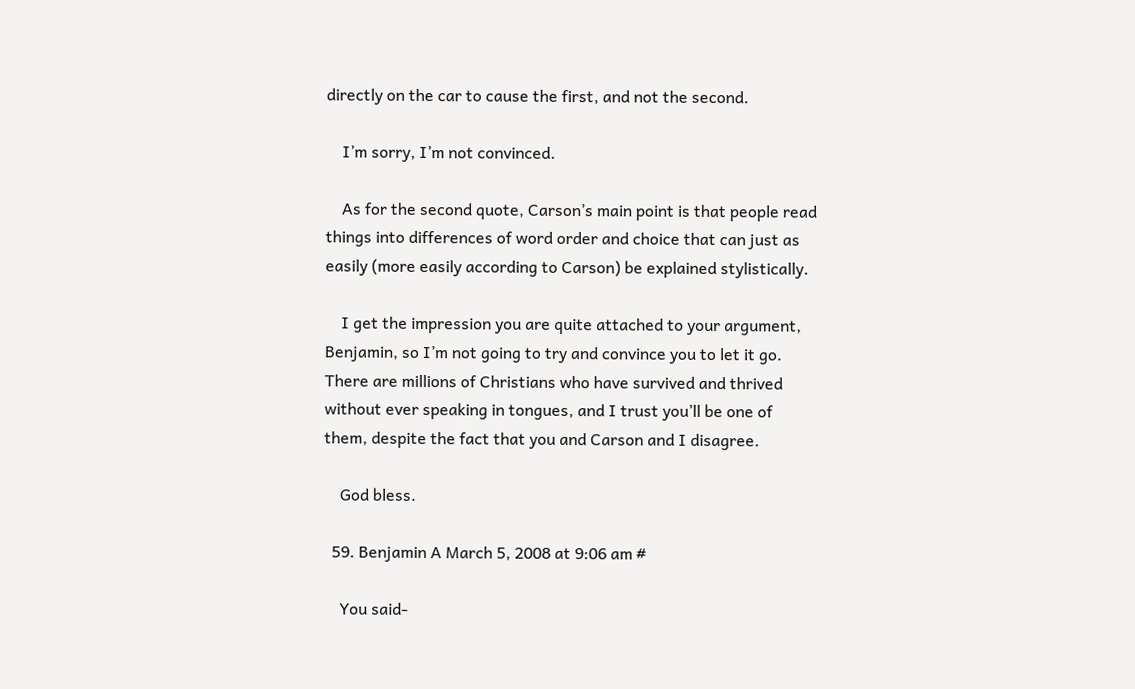directly on the car to cause the first, and not the second.

    I’m sorry, I’m not convinced.

    As for the second quote, Carson’s main point is that people read things into differences of word order and choice that can just as easily (more easily according to Carson) be explained stylistically.

    I get the impression you are quite attached to your argument, Benjamin, so I’m not going to try and convince you to let it go. There are millions of Christians who have survived and thrived without ever speaking in tongues, and I trust you’ll be one of them, despite the fact that you and Carson and I disagree.

    God bless.

  59. Benjamin A March 5, 2008 at 9:06 am #

    You said-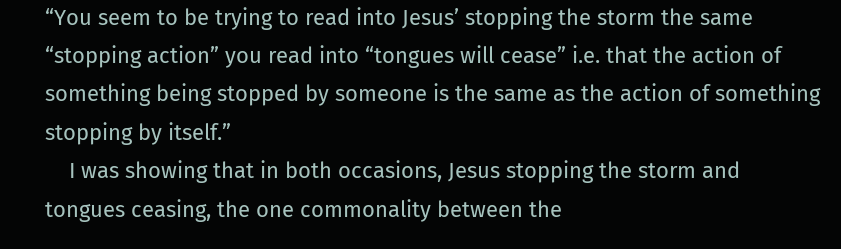“You seem to be trying to read into Jesus’ stopping the storm the same “stopping action” you read into “tongues will cease” i.e. that the action of something being stopped by someone is the same as the action of something stopping by itself.”
    I was showing that in both occasions, Jesus stopping the storm and tongues ceasing, the one commonality between the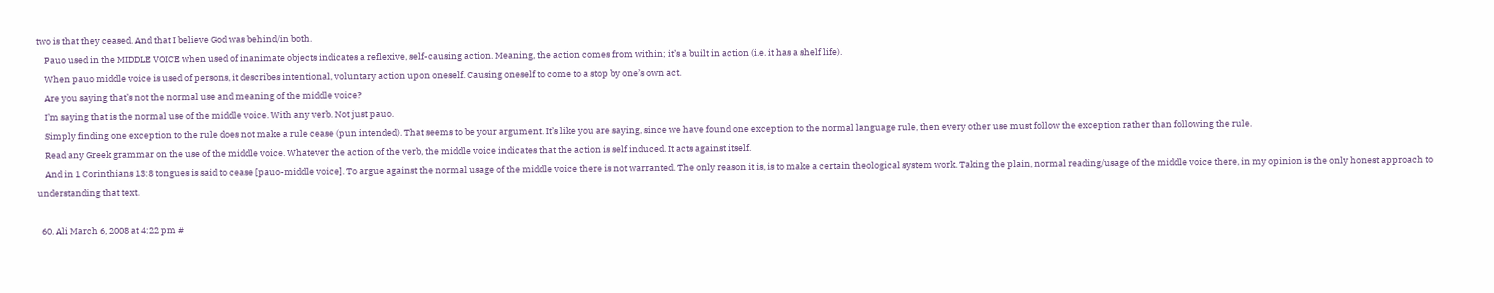two is that they ceased. And that I believe God was behind/in both.
    Pauo used in the MIDDLE VOICE when used of inanimate objects indicates a reflexive, self-causing action. Meaning, the action comes from within; it’s a built in action (i.e. it has a shelf life).
    When pauo middle voice is used of persons, it describes intentional, voluntary action upon oneself. Causing oneself to come to a stop by one’s own act.
    Are you saying that’s not the normal use and meaning of the middle voice?
    I’m saying that is the normal use of the middle voice. With any verb. Not just pauo.
    Simply finding one exception to the rule does not make a rule cease (pun intended). That seems to be your argument. It’s like you are saying, since we have found one exception to the normal language rule, then every other use must follow the exception rather than following the rule.
    Read any Greek grammar on the use of the middle voice. Whatever the action of the verb, the middle voice indicates that the action is self induced. It acts against itself.
    And in 1 Corinthians 13:8 tongues is said to cease [pauo-middle voice]. To argue against the normal usage of the middle voice there is not warranted. The only reason it is, is to make a certain theological system work. Taking the plain, normal reading/usage of the middle voice there, in my opinion is the only honest approach to understanding that text.

  60. Ali March 6, 2008 at 4:22 pm #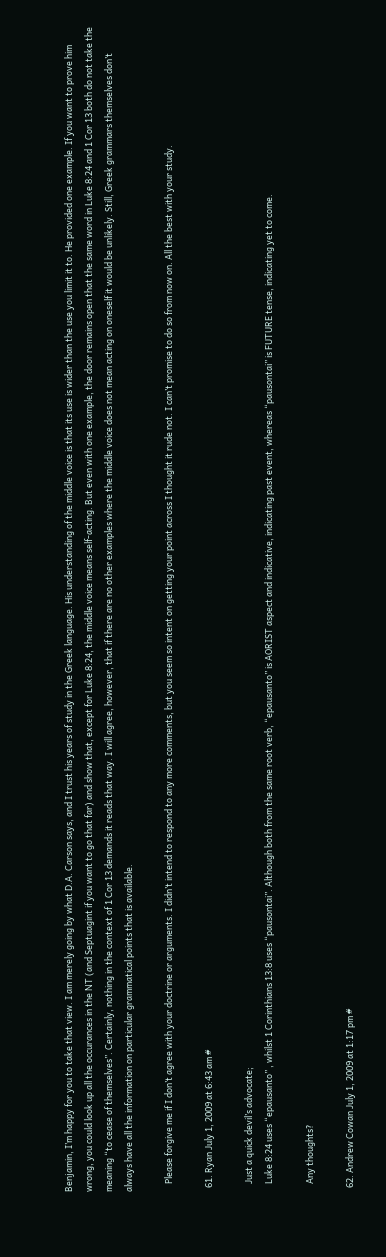Benjamin, I’m happy for you to take that view. I am merely going by what D.A. Carson says, and I trust his years of study in the Greek language. His understanding of the middle voice is that its use is wider than the use you limit it to. He provided one example. If you want to prove him wrong, you could look up all the occurances in the NT (and Septuagint if you want to go that far) and show that, except for Luke 8:24, the middle voice means self-acting. But even with one example, the door remains open that the same word in Luke 8:24 and 1 Cor 13 both do not take the meaning “to cease of themselves”. Certainly, nothing in the context of 1 Cor 13 demands it reads that way. I will agree, however, that if there are no other examples where the middle voice does not mean acting on oneself it would be unlikely. Still, Greek grammars themselves don’t always have all the information on particular grammatical points that is available.

    Please forgive me if I don’t agree with your doctrine or arguments. I didn’t intend to respond to any more comments, but you seem so intent on getting your point across I thought it rude not. I can’t promise to do so from now on. All the best with your study.

  61. Ryan July 1, 2009 at 6:43 am #

    Just a quick devil’s advocate;
    Luke 8:24 uses “epausanto” , whilst 1 Corinthians 13:8 uses “pausontai”. Although both from the same root verb, “epausanto” is AORIST aspect and indicative, indicating past event, whereas “pausontai” is FUTURE tense, indicating yet to come.

    Any thoughts?

  62. Andrew Cowan July 1, 2009 at 1:17 pm #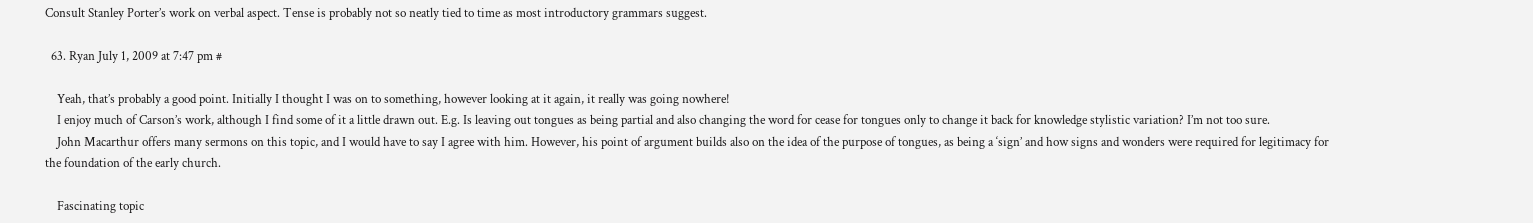Consult Stanley Porter’s work on verbal aspect. Tense is probably not so neatly tied to time as most introductory grammars suggest.

  63. Ryan July 1, 2009 at 7:47 pm #

    Yeah, that’s probably a good point. Initially I thought I was on to something, however looking at it again, it really was going nowhere!
    I enjoy much of Carson’s work, although I find some of it a little drawn out. E.g. Is leaving out tongues as being partial and also changing the word for cease for tongues only to change it back for knowledge stylistic variation? I’m not too sure.
    John Macarthur offers many sermons on this topic, and I would have to say I agree with him. However, his point of argument builds also on the idea of the purpose of tongues, as being a ‘sign’ and how signs and wonders were required for legitimacy for the foundation of the early church.

    Fascinating topic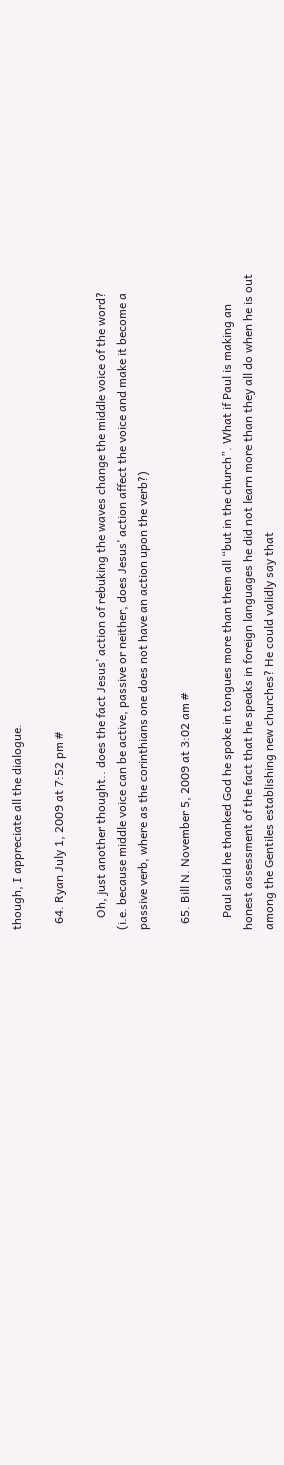though, I appreciate all the dialogue.

  64. Ryan July 1, 2009 at 7:52 pm #

    Oh, just another thought.. does the fact Jesus’ action of rebuking the waves change the middle voice of the word? (i.e. because middle voice can be active, passive or neither, does Jesus’ action affect the voice and make it become a passive verb, where as the corinthians one does not have an action upon the verb?)

  65. Bill N. November 5, 2009 at 3:02 am #

    Paul said he thanked God he spoke in tongues more than them all “but in the church”. What if Paul is making an honest assessment of the fact that he speaks in foreign languages he did not learn more than they all do when he is out among the Gentiles establishing new churches? He could validly say that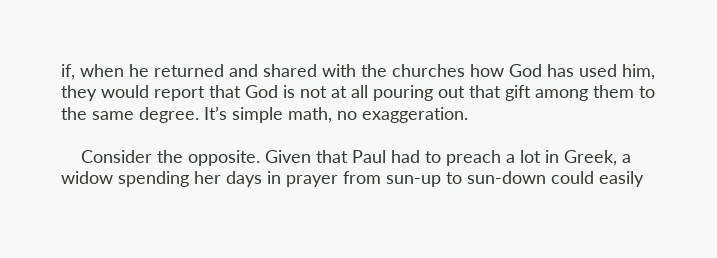if, when he returned and shared with the churches how God has used him, they would report that God is not at all pouring out that gift among them to the same degree. It’s simple math, no exaggeration.

    Consider the opposite. Given that Paul had to preach a lot in Greek, a widow spending her days in prayer from sun-up to sun-down could easily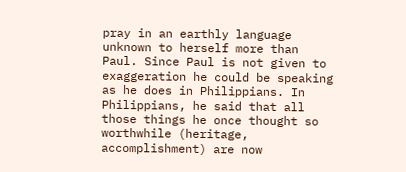pray in an earthly language unknown to herself more than Paul. Since Paul is not given to exaggeration he could be speaking as he does in Philippians. In Philippians, he said that all those things he once thought so worthwhile (heritage, accomplishment) are now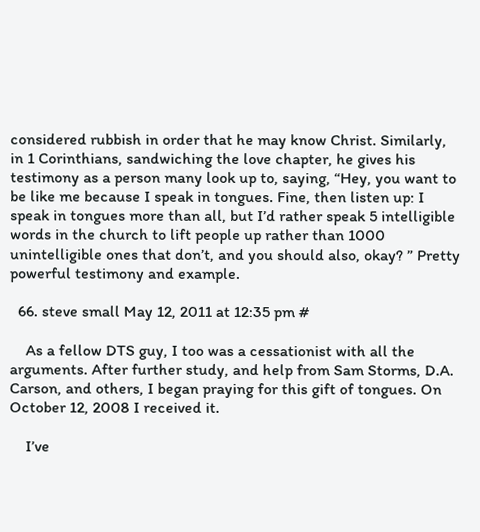considered rubbish in order that he may know Christ. Similarly, in 1 Corinthians, sandwiching the love chapter, he gives his testimony as a person many look up to, saying, “Hey, you want to be like me because I speak in tongues. Fine, then listen up: I speak in tongues more than all, but I’d rather speak 5 intelligible words in the church to lift people up rather than 1000 unintelligible ones that don’t, and you should also, okay? ” Pretty powerful testimony and example.

  66. steve small May 12, 2011 at 12:35 pm #

    As a fellow DTS guy, I too was a cessationist with all the arguments. After further study, and help from Sam Storms, D.A. Carson, and others, I began praying for this gift of tongues. On October 12, 2008 I received it.

    I’ve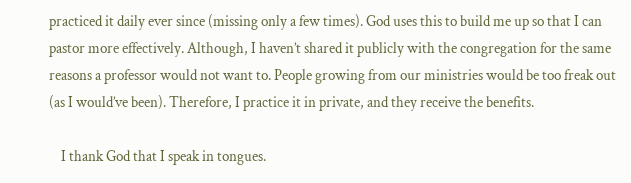practiced it daily ever since (missing only a few times). God uses this to build me up so that I can pastor more effectively. Although, I haven’t shared it publicly with the congregation for the same reasons a professor would not want to. People growing from our ministries would be too freak out (as I would’ve been). Therefore, I practice it in private, and they receive the benefits.

    I thank God that I speak in tongues.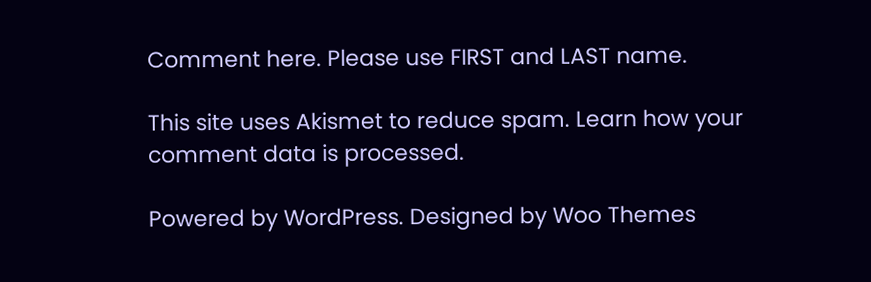Comment here. Please use FIRST and LAST name.

This site uses Akismet to reduce spam. Learn how your comment data is processed.

Powered by WordPress. Designed by Woo Themes